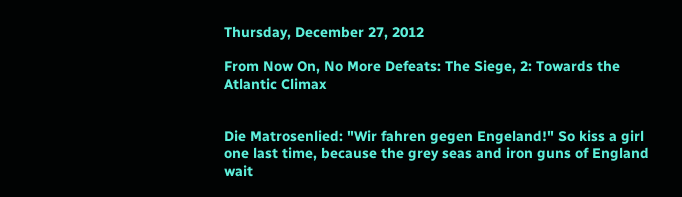Thursday, December 27, 2012

From Now On, No More Defeats: The Siege, 2: Towards the Atlantic Climax


Die Matrosenlied: "Wir fahren gegen Engeland!" So kiss a girl one last time, because the grey seas and iron guns of England wait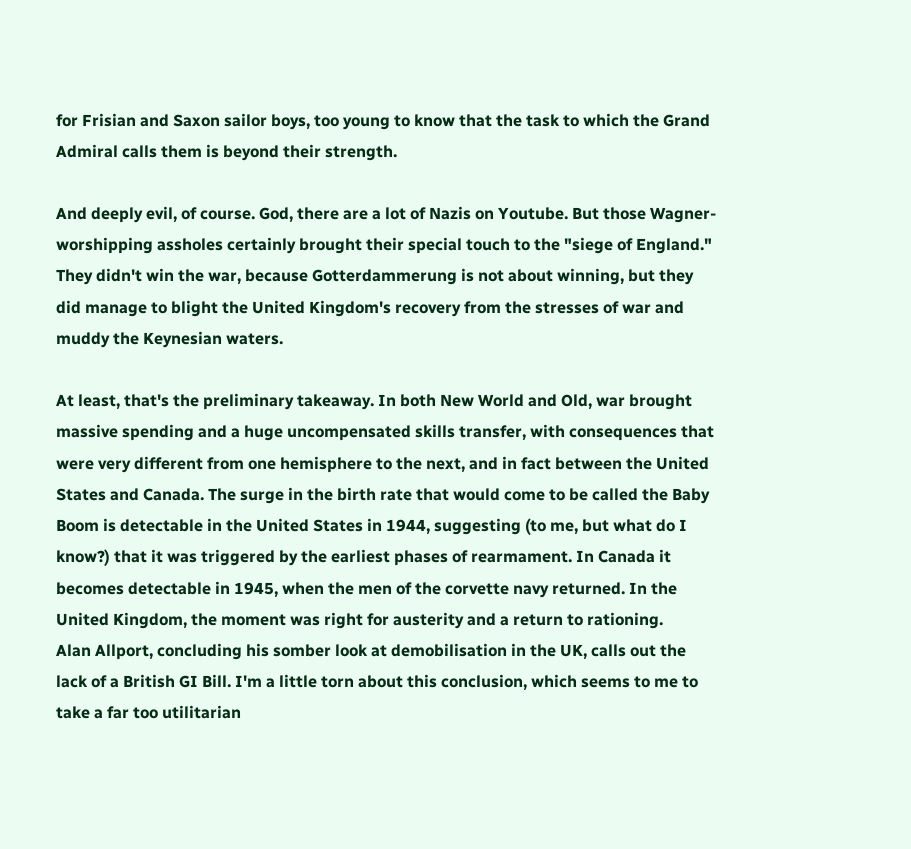for Frisian and Saxon sailor boys, too young to know that the task to which the Grand Admiral calls them is beyond their strength.

And deeply evil, of course. God, there are a lot of Nazis on Youtube. But those Wagner-worshipping assholes certainly brought their special touch to the "siege of England." They didn't win the war, because Gotterdammerung is not about winning, but they did manage to blight the United Kingdom's recovery from the stresses of war and muddy the Keynesian waters.

At least, that's the preliminary takeaway. In both New World and Old, war brought massive spending and a huge uncompensated skills transfer, with consequences that were very different from one hemisphere to the next, and in fact between the United States and Canada. The surge in the birth rate that would come to be called the Baby Boom is detectable in the United States in 1944, suggesting (to me, but what do I know?) that it was triggered by the earliest phases of rearmament. In Canada it becomes detectable in 1945, when the men of the corvette navy returned. In the United Kingdom, the moment was right for austerity and a return to rationing.
Alan Allport, concluding his somber look at demobilisation in the UK, calls out the lack of a British GI Bill. I'm a little torn about this conclusion, which seems to me to take a far too utilitarian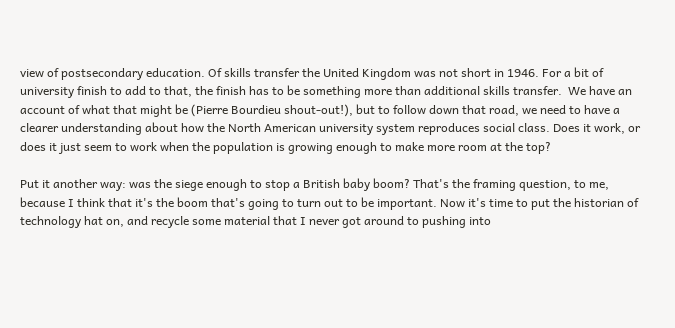view of postsecondary education. Of skills transfer the United Kingdom was not short in 1946. For a bit of university finish to add to that, the finish has to be something more than additional skills transfer.  We have an account of what that might be (Pierre Bourdieu shout-out!), but to follow down that road, we need to have a clearer understanding about how the North American university system reproduces social class. Does it work, or does it just seem to work when the population is growing enough to make more room at the top?

Put it another way: was the siege enough to stop a British baby boom? That's the framing question, to me, because I think that it's the boom that's going to turn out to be important. Now it's time to put the historian of technology hat on, and recycle some material that I never got around to pushing into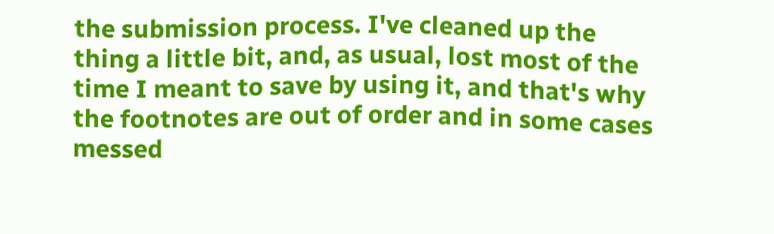the submission process. I've cleaned up the thing a little bit, and, as usual, lost most of the time I meant to save by using it, and that's why the footnotes are out of order and in some cases messed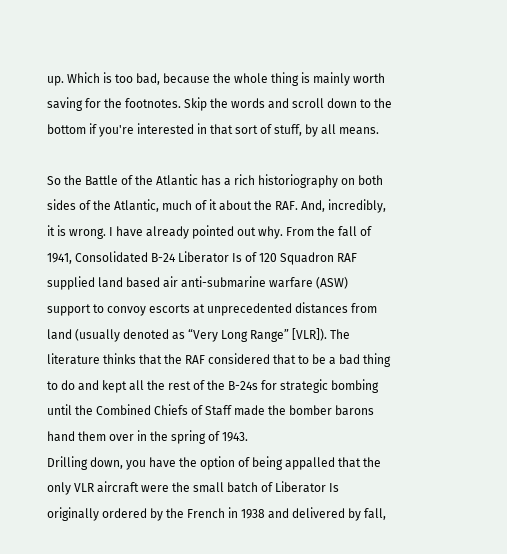up. Which is too bad, because the whole thing is mainly worth saving for the footnotes. Skip the words and scroll down to the bottom if you're interested in that sort of stuff, by all means.

So the Battle of the Atlantic has a rich historiography on both sides of the Atlantic, much of it about the RAF. And, incredibly, it is wrong. I have already pointed out why. From the fall of 1941, Consolidated B-24 Liberator Is of 120 Squadron RAF supplied land based air anti-submarine warfare (ASW) support to convoy escorts at unprecedented distances from land (usually denoted as “Very Long Range” [VLR]). The literature thinks that the RAF considered that to be a bad thing to do and kept all the rest of the B-24s for strategic bombing until the Combined Chiefs of Staff made the bomber barons hand them over in the spring of 1943.
Drilling down, you have the option of being appalled that the only VLR aircraft were the small batch of Liberator Is originally ordered by the French in 1938 and delivered by fall,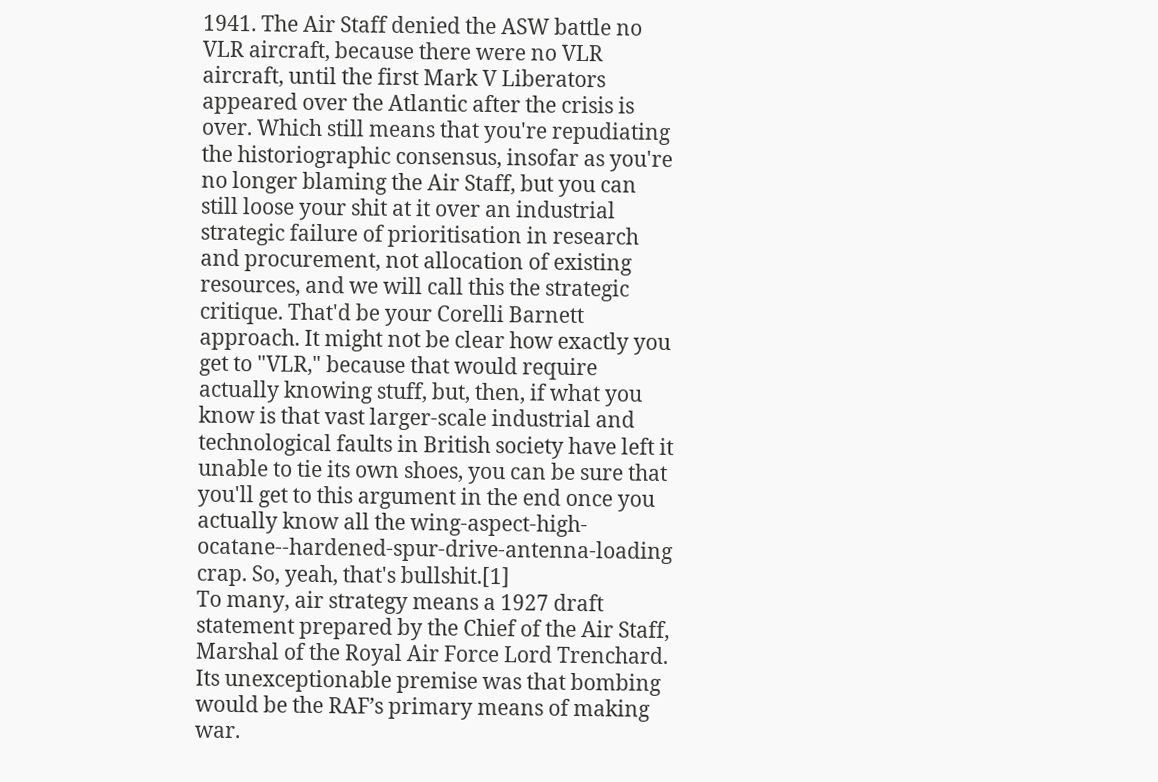1941. The Air Staff denied the ASW battle no VLR aircraft, because there were no VLR aircraft, until the first Mark V Liberators appeared over the Atlantic after the crisis is over. Which still means that you're repudiating the historiographic consensus, insofar as you're no longer blaming the Air Staff, but you can still loose your shit at it over an industrial strategic failure of prioritisation in research and procurement, not allocation of existing resources, and we will call this the strategic critique. That'd be your Corelli Barnett approach. It might not be clear how exactly you get to "VLR," because that would require actually knowing stuff, but, then, if what you know is that vast larger-scale industrial and technological faults in British society have left it unable to tie its own shoes, you can be sure that you'll get to this argument in the end once you actually know all the wing-aspect-high-ocatane--hardened-spur-drive-antenna-loading crap. So, yeah, that's bullshit.[1]
To many, air strategy means a 1927 draft statement prepared by the Chief of the Air Staff, Marshal of the Royal Air Force Lord Trenchard. Its unexceptionable premise was that bombing would be the RAF’s primary means of making war.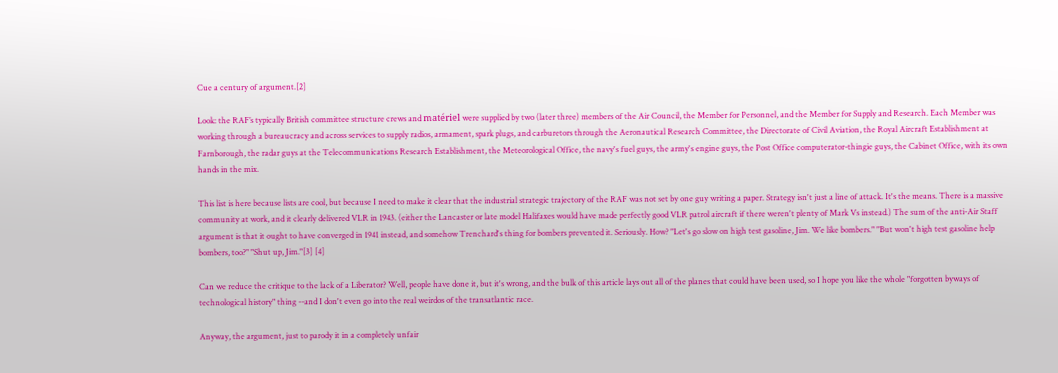Cue a century of argument.[2]

Look: the RAF’s typically British committee structure crews and matériel were supplied by two (later three) members of the Air Council, the Member for Personnel, and the Member for Supply and Research. Each Member was working through a bureaucracy and across services to supply radios, armament, spark plugs, and carburetors through the Aeronautical Research Committee, the Directorate of Civil Aviation, the Royal Aircraft Establishment at Farnborough, the radar guys at the Telecommunications Research Establishment, the Meteorological Office, the navy's fuel guys, the army's engine guys, the Post Office computerator-thingie guys, the Cabinet Office, with its own hands in the mix.

This list is here because lists are cool, but because I need to make it clear that the industrial strategic trajectory of the RAF was not set by one guy writing a paper. Strategy isn't just a line of attack. It's the means. There is a massive community at work, and it clearly delivered VLR in 1943. (either the Lancaster or late model Halifaxes would have made perfectly good VLR patrol aircraft if there weren't plenty of Mark Vs instead.) The sum of the anti-Air Staff argument is that it ought to have converged in 1941 instead, and somehow Trenchard's thing for bombers prevented it. Seriously. How? "Let's go slow on high test gasoline, Jim. We like bombers." "But won't high test gasoline help bombers, too?" "Shut up, Jim."[3] [4]

Can we reduce the critique to the lack of a Liberator? Well, people have done it, but it's wrong, and the bulk of this article lays out all of the planes that could have been used, so I hope you like the whole "forgotten byways of technological history" thing --and I don't even go into the real weirdos of the transatlantic race.

Anyway, the argument, just to parody it in a completely unfair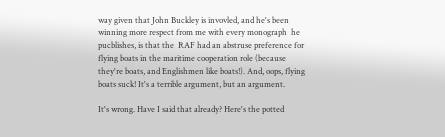way given that John Buckley is invovled, and he's been winning more respect from me with every monograph  he pucblishes, is that the  RAF had an abstruse preference for flying boats in the maritime cooperation role (because they're boats, and Englishmen like boats!). And, oops, flying boats suck! It's a terrible argument, but an argument.

It's wrong. Have I said that already? Here's the potted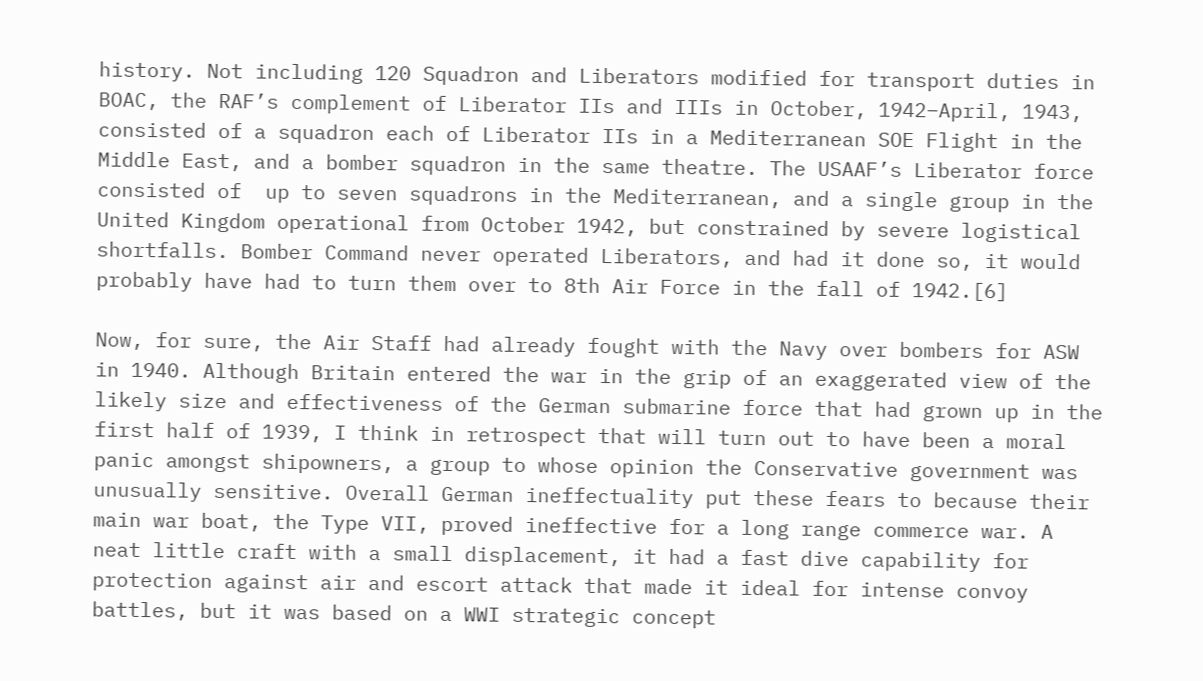history. Not including 120 Squadron and Liberators modified for transport duties in BOAC, the RAF’s complement of Liberator IIs and IIIs in October, 1942–April, 1943, consisted of a squadron each of Liberator IIs in a Mediterranean SOE Flight in the Middle East, and a bomber squadron in the same theatre. The USAAF’s Liberator force consisted of  up to seven squadrons in the Mediterranean, and a single group in the United Kingdom operational from October 1942, but constrained by severe logistical shortfalls. Bomber Command never operated Liberators, and had it done so, it would probably have had to turn them over to 8th Air Force in the fall of 1942.[6]

Now, for sure, the Air Staff had already fought with the Navy over bombers for ASW in 1940. Although Britain entered the war in the grip of an exaggerated view of the likely size and effectiveness of the German submarine force that had grown up in the first half of 1939, I think in retrospect that will turn out to have been a moral panic amongst shipowners, a group to whose opinion the Conservative government was unusually sensitive. Overall German ineffectuality put these fears to because their main war boat, the Type VII, proved ineffective for a long range commerce war. A neat little craft with a small displacement, it had a fast dive capability for protection against air and escort attack that made it ideal for intense convoy battles, but it was based on a WWI strategic concept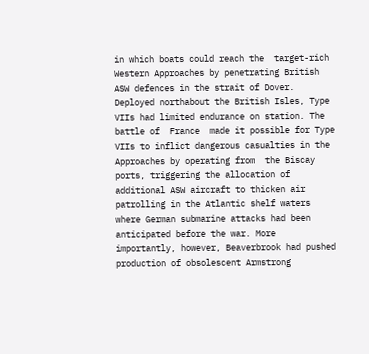in which boats could reach the  target-rich Western Approaches by penetrating British ASW defences in the strait of Dover. Deployed northabout the British Isles, Type VIIs had limited endurance on station. The battle of  France  made it possible for Type VIIs to inflict dangerous casualties in the Approaches by operating from  the Biscay ports, triggering the allocation of additional ASW aircraft to thicken air patrolling in the Atlantic shelf waters where German submarine attacks had been anticipated before the war. More importantly, however, Beaverbrook had pushed production of obsolescent Armstrong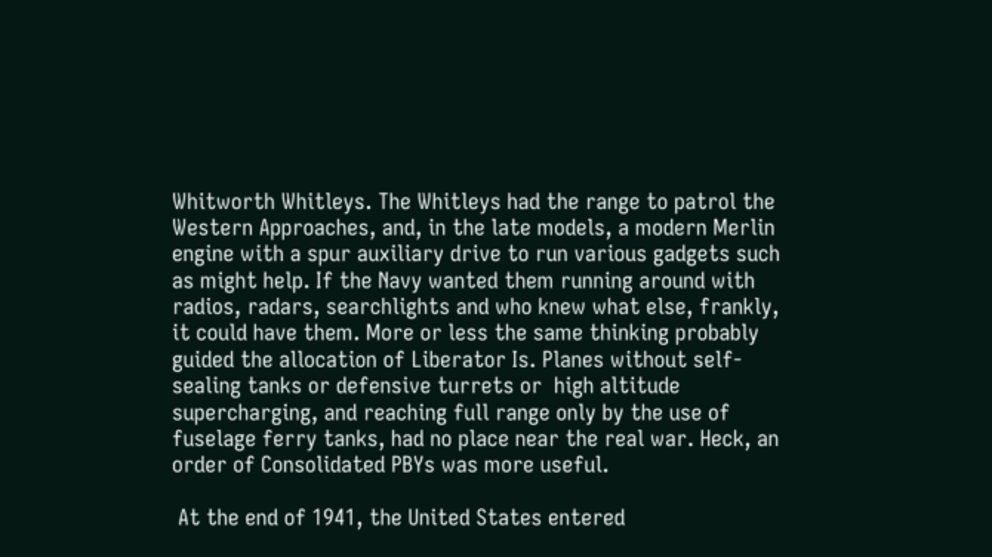Whitworth Whitleys. The Whitleys had the range to patrol the Western Approaches, and, in the late models, a modern Merlin engine with a spur auxiliary drive to run various gadgets such as might help. If the Navy wanted them running around with radios, radars, searchlights and who knew what else, frankly, it could have them. More or less the same thinking probably guided the allocation of Liberator Is. Planes without self-sealing tanks or defensive turrets or  high altitude supercharging, and reaching full range only by the use of fuselage ferry tanks, had no place near the real war. Heck, an order of Consolidated PBYs was more useful.

 At the end of 1941, the United States entered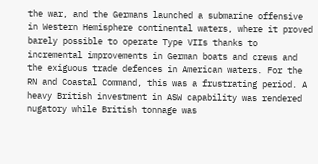the war, and the Germans launched a submarine offensive in Western Hemisphere continental waters, where it proved barely possible to operate Type VIIs thanks to  incremental improvements in German boats and crews and the exiguous trade defences in American waters. For the RN and Coastal Command, this was a frustrating period. A heavy British investment in ASW capability was rendered nugatory while British tonnage was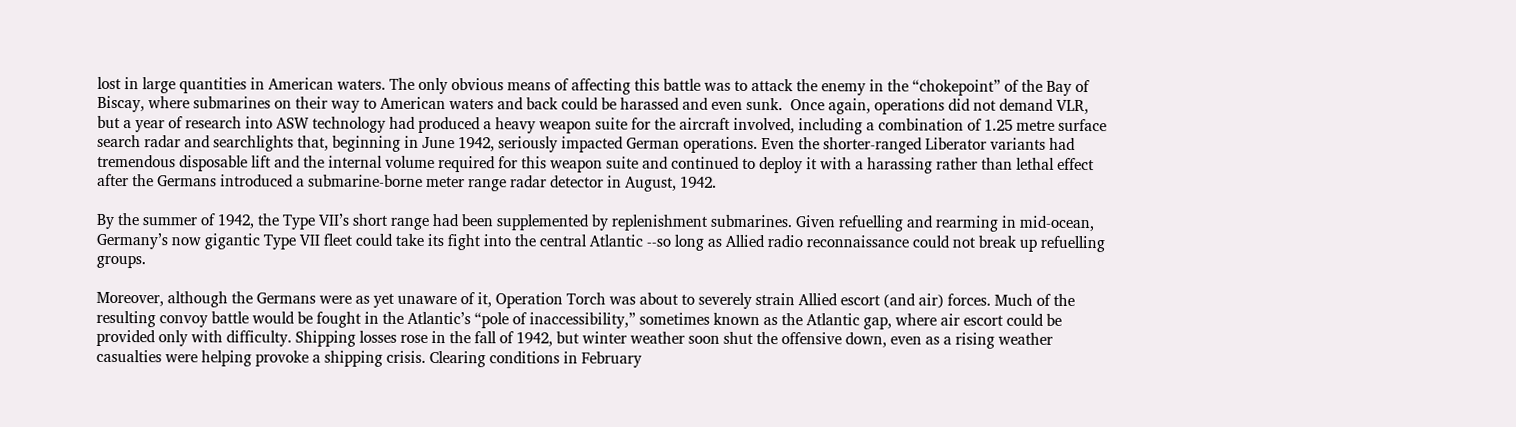lost in large quantities in American waters. The only obvious means of affecting this battle was to attack the enemy in the “chokepoint” of the Bay of Biscay, where submarines on their way to American waters and back could be harassed and even sunk.  Once again, operations did not demand VLR, but a year of research into ASW technology had produced a heavy weapon suite for the aircraft involved, including a combination of 1.25 metre surface search radar and searchlights that, beginning in June 1942, seriously impacted German operations. Even the shorter-ranged Liberator variants had tremendous disposable lift and the internal volume required for this weapon suite and continued to deploy it with a harassing rather than lethal effect after the Germans introduced a submarine-borne meter range radar detector in August, 1942.

By the summer of 1942, the Type VII’s short range had been supplemented by replenishment submarines. Given refuelling and rearming in mid-ocean, Germany’s now gigantic Type VII fleet could take its fight into the central Atlantic --so long as Allied radio reconnaissance could not break up refuelling groups.

Moreover, although the Germans were as yet unaware of it, Operation Torch was about to severely strain Allied escort (and air) forces. Much of the resulting convoy battle would be fought in the Atlantic’s “pole of inaccessibility,” sometimes known as the Atlantic gap, where air escort could be provided only with difficulty. Shipping losses rose in the fall of 1942, but winter weather soon shut the offensive down, even as a rising weather casualties were helping provoke a shipping crisis. Clearing conditions in February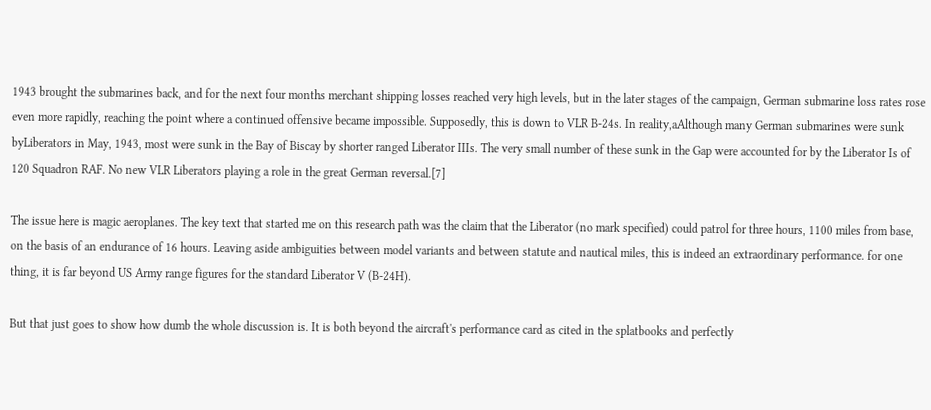1943 brought the submarines back, and for the next four months merchant shipping losses reached very high levels, but in the later stages of the campaign, German submarine loss rates rose even more rapidly, reaching the point where a continued offensive became impossible. Supposedly, this is down to VLR B-24s. In reality,aAlthough many German submarines were sunk byLiberators in May, 1943, most were sunk in the Bay of Biscay by shorter ranged Liberator IIIs. The very small number of these sunk in the Gap were accounted for by the Liberator Is of 120 Squadron RAF. No new VLR Liberators playing a role in the great German reversal.[7]

The issue here is magic aeroplanes. The key text that started me on this research path was the claim that the Liberator (no mark specified) could patrol for three hours, 1100 miles from base, on the basis of an endurance of 16 hours. Leaving aside ambiguities between model variants and between statute and nautical miles, this is indeed an extraordinary performance. for one thing, it is far beyond US Army range figures for the standard Liberator V (B-24H).

But that just goes to show how dumb the whole discussion is. It is both beyond the aircraft's performance card as cited in the splatbooks and perfectly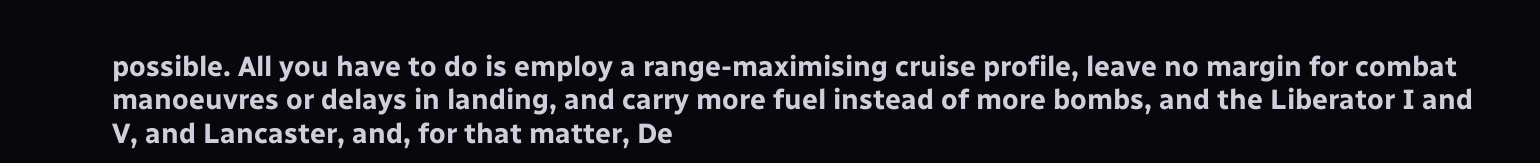possible. All you have to do is employ a range-maximising cruise profile, leave no margin for combat manoeuvres or delays in landing, and carry more fuel instead of more bombs, and the Liberator I and V, and Lancaster, and, for that matter, De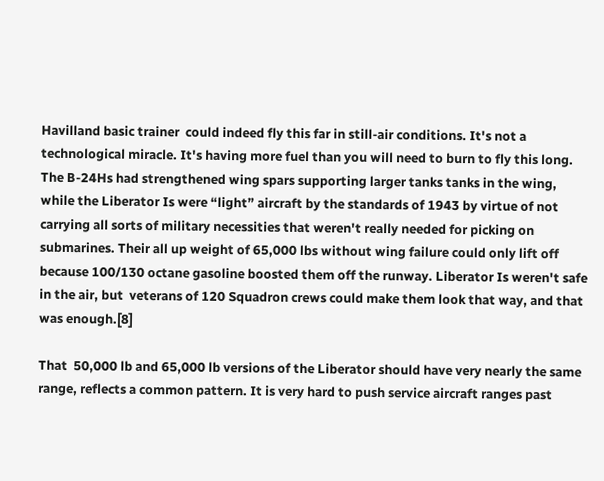Havilland basic trainer  could indeed fly this far in still-air conditions. It's not a technological miracle. It's having more fuel than you will need to burn to fly this long. The B-24Hs had strengthened wing spars supporting larger tanks tanks in the wing, while the Liberator Is were “light” aircraft by the standards of 1943 by virtue of not carrying all sorts of military necessities that weren't really needed for picking on submarines. Their all up weight of 65,000 lbs without wing failure could only lift off because 100/130 octane gasoline boosted them off the runway. Liberator Is weren't safe in the air, but  veterans of 120 Squadron crews could make them look that way, and that was enough.[8]

That  50,000 lb and 65,000 lb versions of the Liberator should have very nearly the same range, reflects a common pattern. It is very hard to push service aircraft ranges past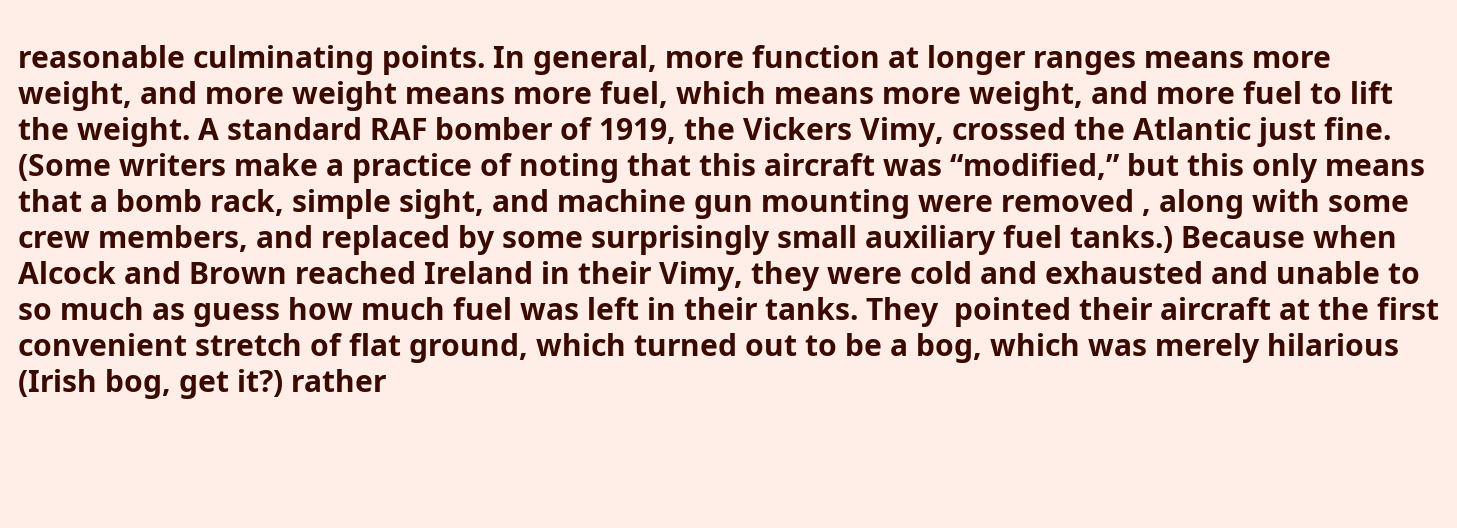reasonable culminating points. In general, more function at longer ranges means more weight, and more weight means more fuel, which means more weight, and more fuel to lift the weight. A standard RAF bomber of 1919, the Vickers Vimy, crossed the Atlantic just fine. (Some writers make a practice of noting that this aircraft was “modified,” but this only means that a bomb rack, simple sight, and machine gun mounting were removed , along with some crew members, and replaced by some surprisingly small auxiliary fuel tanks.) Because when Alcock and Brown reached Ireland in their Vimy, they were cold and exhausted and unable to so much as guess how much fuel was left in their tanks. They  pointed their aircraft at the first convenient stretch of flat ground, which turned out to be a bog, which was merely hilarious (Irish bog, get it?) rather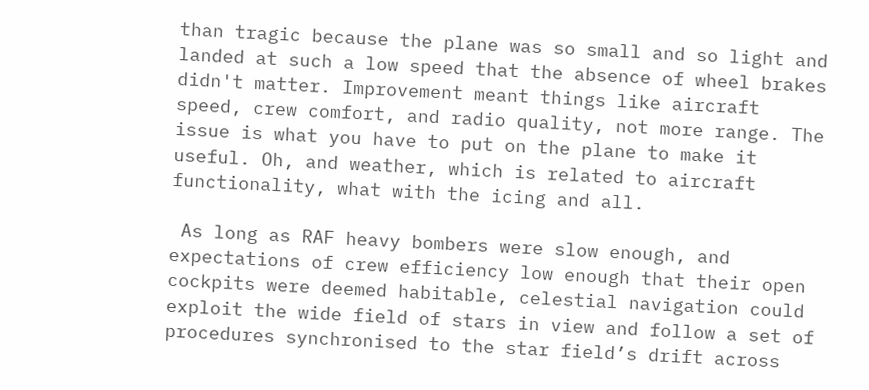than tragic because the plane was so small and so light and landed at such a low speed that the absence of wheel brakes didn't matter. Improvement meant things like aircraft speed, crew comfort, and radio quality, not more range. The issue is what you have to put on the plane to make it  useful. Oh, and weather, which is related to aircraft functionality, what with the icing and all.

 As long as RAF heavy bombers were slow enough, and expectations of crew efficiency low enough that their open cockpits were deemed habitable, celestial navigation could exploit the wide field of stars in view and follow a set of procedures synchronised to the star field’s drift across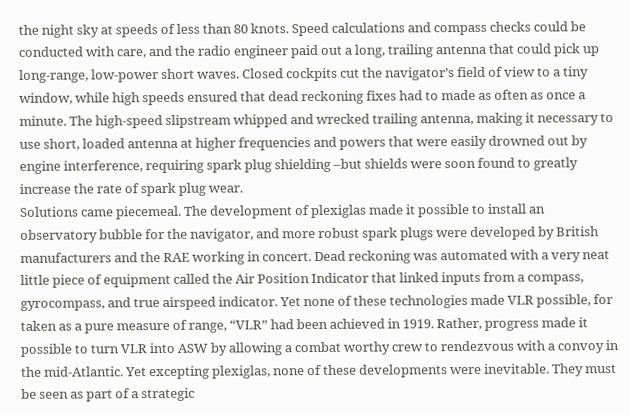the night sky at speeds of less than 80 knots. Speed calculations and compass checks could be conducted with care, and the radio engineer paid out a long, trailing antenna that could pick up long-range, low-power short waves. Closed cockpits cut the navigator’s field of view to a tiny window, while high speeds ensured that dead reckoning fixes had to made as often as once a minute. The high-speed slipstream whipped and wrecked trailing antenna, making it necessary to use short, loaded antenna at higher frequencies and powers that were easily drowned out by engine interference, requiring spark plug shielding –but shields were soon found to greatly increase the rate of spark plug wear.
Solutions came piecemeal. The development of plexiglas made it possible to install an observatory bubble for the navigator, and more robust spark plugs were developed by British manufacturers and the RAE working in concert. Dead reckoning was automated with a very neat little piece of equipment called the Air Position Indicator that linked inputs from a compass, gyrocompass, and true airspeed indicator. Yet none of these technologies made VLR possible, for taken as a pure measure of range, “VLR” had been achieved in 1919. Rather, progress made it possible to turn VLR into ASW by allowing a combat worthy crew to rendezvous with a convoy in the mid-Atlantic. Yet excepting plexiglas, none of these developments were inevitable. They must be seen as part of a strategic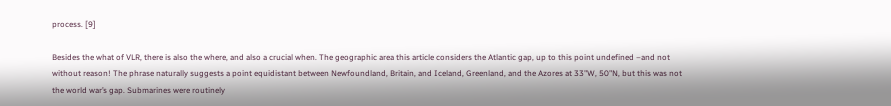process. [9]

Besides the what of VLR, there is also the where, and also a crucial when. The geographic area this article considers the Atlantic gap, up to this point undefined –and not without reason! The phrase naturally suggests a point equidistant between Newfoundland, Britain, and Iceland, Greenland, and the Azores at 33"W, 50"N, but this was not the world war’s gap. Submarines were routinely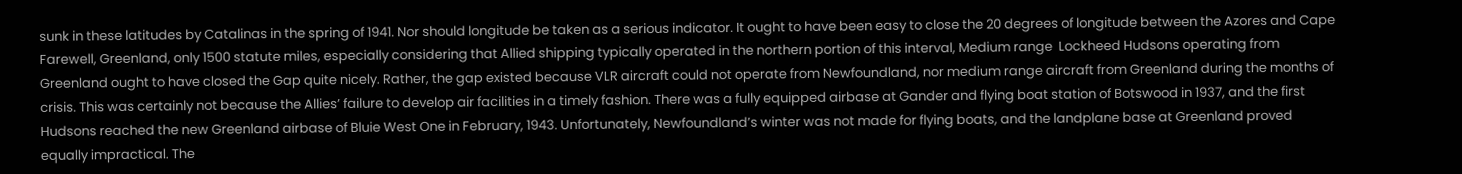sunk in these latitudes by Catalinas in the spring of 1941. Nor should longitude be taken as a serious indicator. It ought to have been easy to close the 20 degrees of longitude between the Azores and Cape Farewell, Greenland, only 1500 statute miles, especially considering that Allied shipping typically operated in the northern portion of this interval, Medium range  Lockheed Hudsons operating from Greenland ought to have closed the Gap quite nicely. Rather, the gap existed because VLR aircraft could not operate from Newfoundland, nor medium range aircraft from Greenland during the months of crisis. This was certainly not because the Allies’ failure to develop air facilities in a timely fashion. There was a fully equipped airbase at Gander and flying boat station of Botswood in 1937, and the first Hudsons reached the new Greenland airbase of Bluie West One in February, 1943. Unfortunately, Newfoundland’s winter was not made for flying boats, and the landplane base at Greenland proved equally impractical. The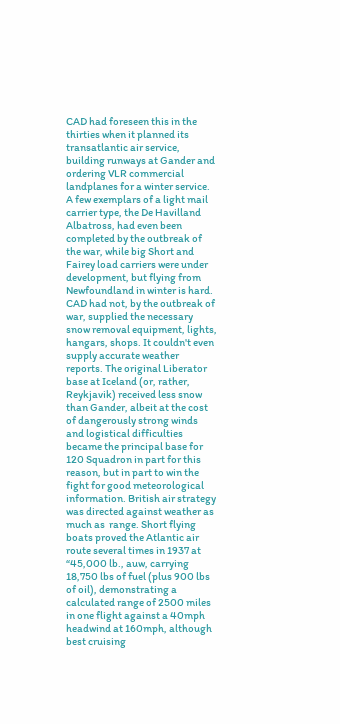CAD had foreseen this in the thirties when it planned its transatlantic air service, building runways at Gander and ordering VLR commercial landplanes for a winter service. A few exemplars of a light mail carrier type, the De Havilland Albatross, had even been completed by the outbreak of the war, while big Short and Fairey load carriers were under development, but flying from Newfoundland in winter is hard. CAD had not, by the outbreak of war, supplied the necessary snow removal equipment, lights, hangars, shops. It couldn't even supply accurate weather reports. The original Liberator base at Iceland (or, rather, Reykjavik) received less snow than Gander, albeit at the cost of dangerously strong winds and logistical difficulties became the principal base for 120 Squadron in part for this reason, but in part to win the fight for good meteorological information. British air strategy was directed against weather as much as  range. Short flying boats proved the Atlantic air route several times in 1937 at “45,000 lb., auw, carrying 18,750 lbs of fuel (plus 900 lbs of oil), demonstrating a calculated range of 2500 miles in one flight against a 40mph headwind at 160mph, although best cruising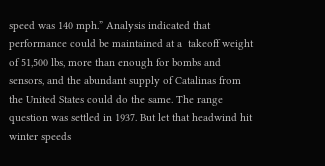speed was 140 mph.” Analysis indicated that performance could be maintained at a  takeoff weight of 51,500 lbs, more than enough for bombs and sensors, and the abundant supply of Catalinas from the United States could do the same. The range question was settled in 1937. But let that headwind hit winter speeds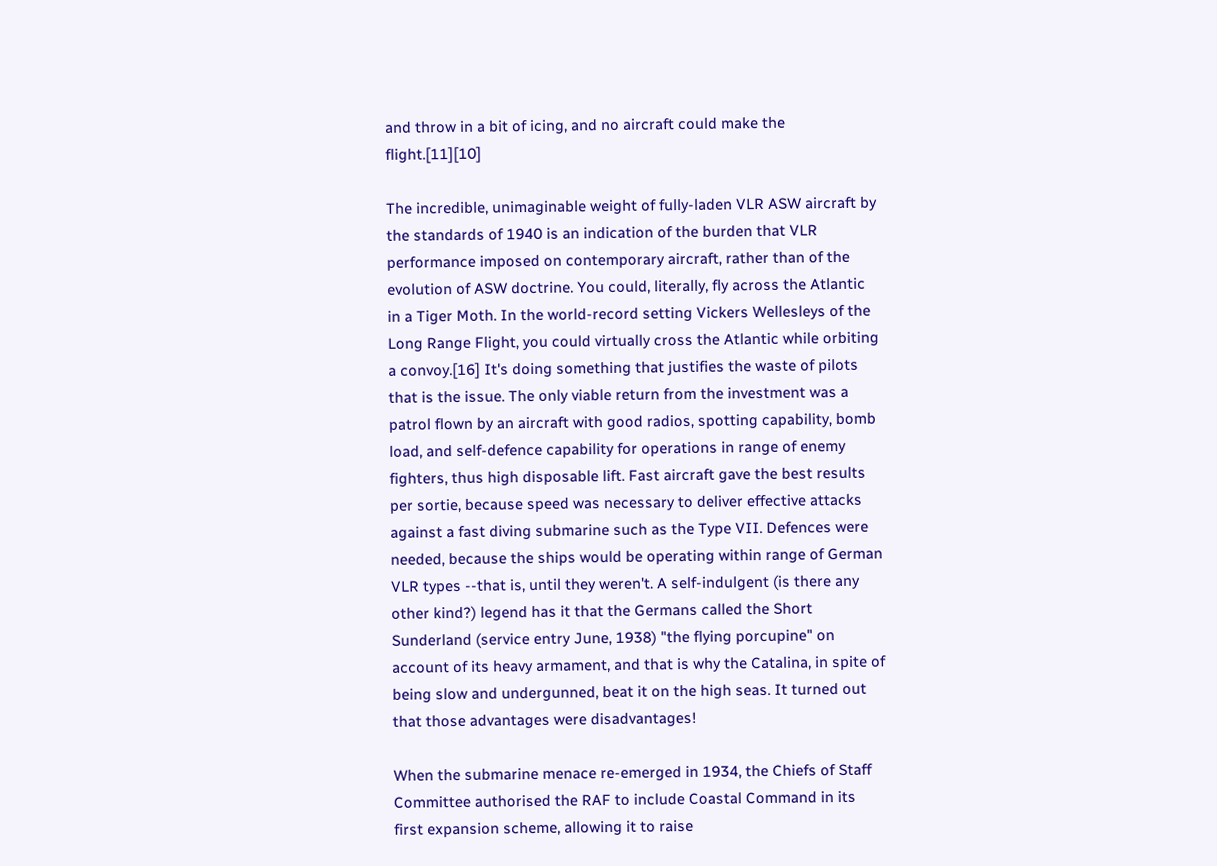and throw in a bit of icing, and no aircraft could make the flight.[11][10]

The incredible, unimaginable weight of fully-laden VLR ASW aircraft by the standards of 1940 is an indication of the burden that VLR performance imposed on contemporary aircraft, rather than of the evolution of ASW doctrine. You could, literally, fly across the Atlantic in a Tiger Moth. In the world-record setting Vickers Wellesleys of the Long Range Flight, you could virtually cross the Atlantic while orbiting a convoy.[16] It's doing something that justifies the waste of pilots that is the issue. The only viable return from the investment was a patrol flown by an aircraft with good radios, spotting capability, bomb load, and self-defence capability for operations in range of enemy fighters, thus high disposable lift. Fast aircraft gave the best results per sortie, because speed was necessary to deliver effective attacks against a fast diving submarine such as the Type VII. Defences were needed, because the ships would be operating within range of German VLR types --that is, until they weren't. A self-indulgent (is there any other kind?) legend has it that the Germans called the Short Sunderland (service entry June, 1938) "the flying porcupine" on account of its heavy armament, and that is why the Catalina, in spite of being slow and undergunned, beat it on the high seas. It turned out that those advantages were disadvantages!

When the submarine menace re-emerged in 1934, the Chiefs of Staff Committee authorised the RAF to include Coastal Command in its first expansion scheme, allowing it to raise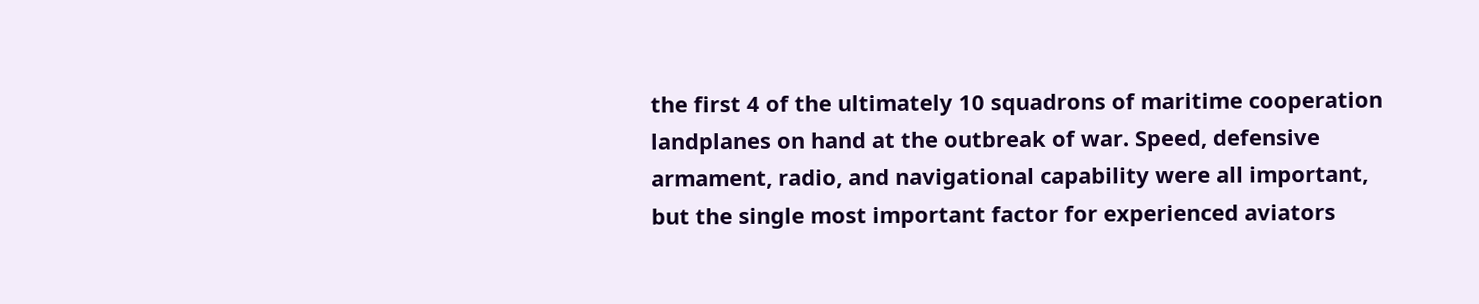the first 4 of the ultimately 10 squadrons of maritime cooperation landplanes on hand at the outbreak of war. Speed, defensive armament, radio, and navigational capability were all important, but the single most important factor for experienced aviators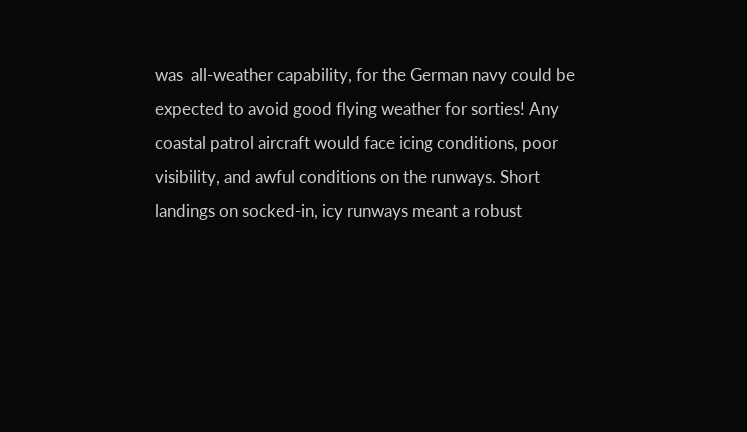was  all-weather capability, for the German navy could be expected to avoid good flying weather for sorties! Any coastal patrol aircraft would face icing conditions, poor visibility, and awful conditions on the runways. Short landings on socked-in, icy runways meant a robust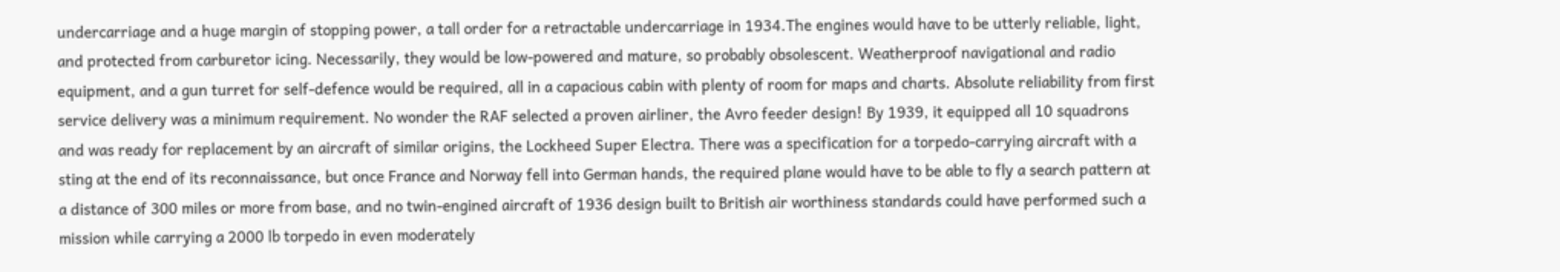undercarriage and a huge margin of stopping power, a tall order for a retractable undercarriage in 1934.The engines would have to be utterly reliable, light, and protected from carburetor icing. Necessarily, they would be low-powered and mature, so probably obsolescent. Weatherproof navigational and radio equipment, and a gun turret for self-defence would be required, all in a capacious cabin with plenty of room for maps and charts. Absolute reliability from first service delivery was a minimum requirement. No wonder the RAF selected a proven airliner, the Avro feeder design! By 1939, it equipped all 10 squadrons and was ready for replacement by an aircraft of similar origins, the Lockheed Super Electra. There was a specification for a torpedo-carrying aircraft with a sting at the end of its reconnaissance, but once France and Norway fell into German hands, the required plane would have to be able to fly a search pattern at a distance of 300 miles or more from base, and no twin-engined aircraft of 1936 design built to British air worthiness standards could have performed such a mission while carrying a 2000 lb torpedo in even moderately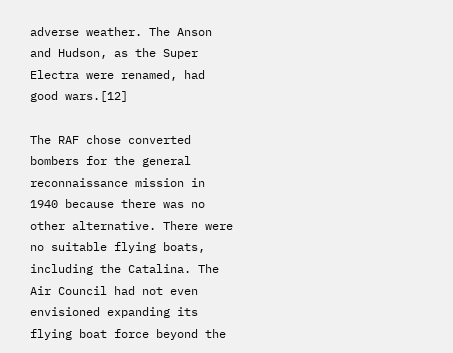adverse weather. The Anson and Hudson, as the Super Electra were renamed, had good wars.[12]

The RAF chose converted bombers for the general reconnaissance mission in 1940 because there was no other alternative. There were no suitable flying boats, including the Catalina. The Air Council had not even envisioned expanding its flying boat force beyond the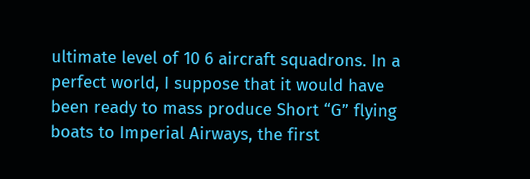ultimate level of 10 6 aircraft squadrons. In a perfect world, I suppose that it would have been ready to mass produce Short “G” flying boats to Imperial Airways, the first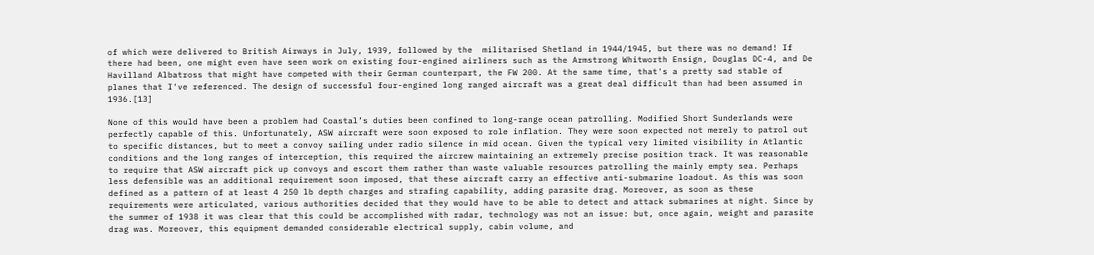of which were delivered to British Airways in July, 1939, followed by the  militarised Shetland in 1944/1945, but there was no demand! If there had been, one might even have seen work on existing four-engined airliners such as the Armstrong Whitworth Ensign, Douglas DC-4, and De Havilland Albatross that might have competed with their German counterpart, the FW 200. At the same time, that's a pretty sad stable of planes that I've referenced. The design of successful four-engined long ranged aircraft was a great deal difficult than had been assumed in 1936.[13]

None of this would have been a problem had Coastal’s duties been confined to long-range ocean patrolling. Modified Short Sunderlands were perfectly capable of this. Unfortunately, ASW aircraft were soon exposed to role inflation. They were soon expected not merely to patrol out to specific distances, but to meet a convoy sailing under radio silence in mid ocean. Given the typical very limited visibility in Atlantic conditions and the long ranges of interception, this required the aircrew maintaining an extremely precise position track. It was reasonable to require that ASW aircraft pick up convoys and escort them rather than waste valuable resources patrolling the mainly empty sea. Perhaps less defensible was an additional requirement soon imposed, that these aircraft carry an effective anti-submarine loadout. As this was soon defined as a pattern of at least 4 250 lb depth charges and strafing capability, adding parasite drag. Moreover, as soon as these requirements were articulated, various authorities decided that they would have to be able to detect and attack submarines at night. Since by the summer of 1938 it was clear that this could be accomplished with radar, technology was not an issue: but, once again, weight and parasite drag was. Moreover, this equipment demanded considerable electrical supply, cabin volume, and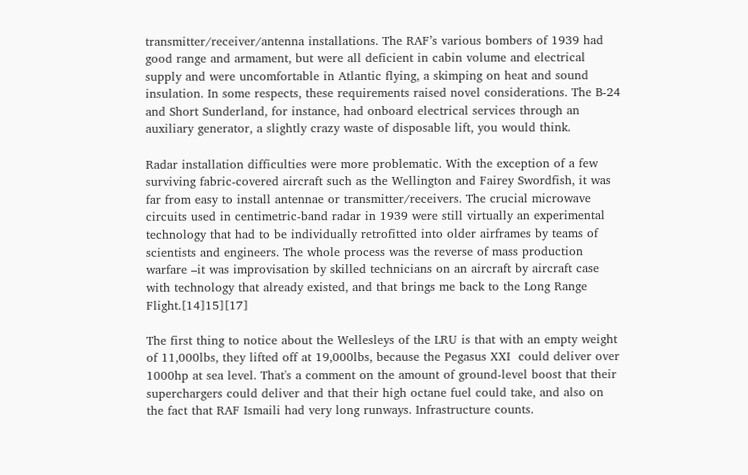transmitter/receiver/antenna installations. The RAF’s various bombers of 1939 had good range and armament, but were all deficient in cabin volume and electrical supply and were uncomfortable in Atlantic flying, a skimping on heat and sound insulation. In some respects, these requirements raised novel considerations. The B-24 and Short Sunderland, for instance, had onboard electrical services through an auxiliary generator, a slightly crazy waste of disposable lift, you would think.

Radar installation difficulties were more problematic. With the exception of a few surviving fabric-covered aircraft such as the Wellington and Fairey Swordfish, it was far from easy to install antennae or transmitter/receivers. The crucial microwave circuits used in centimetric-band radar in 1939 were still virtually an experimental technology that had to be individually retrofitted into older airframes by teams of scientists and engineers. The whole process was the reverse of mass production warfare –it was improvisation by skilled technicians on an aircraft by aircraft case with technology that already existed, and that brings me back to the Long Range Flight.[14]15][17]

The first thing to notice about the Wellesleys of the LRU is that with an empty weight of 11,000lbs, they lifted off at 19,000lbs, because the Pegasus XXI  could deliver over 1000hp at sea level. That's a comment on the amount of ground-level boost that their superchargers could deliver and that their high octane fuel could take, and also on the fact that RAF Ismaili had very long runways. Infrastructure counts.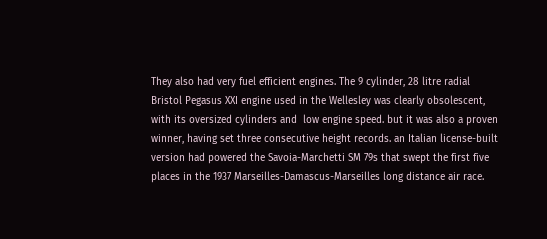They also had very fuel efficient engines. The 9 cylinder, 28 litre radial Bristol Pegasus XXI engine used in the Wellesley was clearly obsolescent, with its oversized cylinders and  low engine speed. but it was also a proven winner, having set three consecutive height records. an Italian license-built version had powered the Savoia-Marchetti SM 79s that swept the first five places in the 1937 Marseilles-Damascus-Marseilles long distance air race.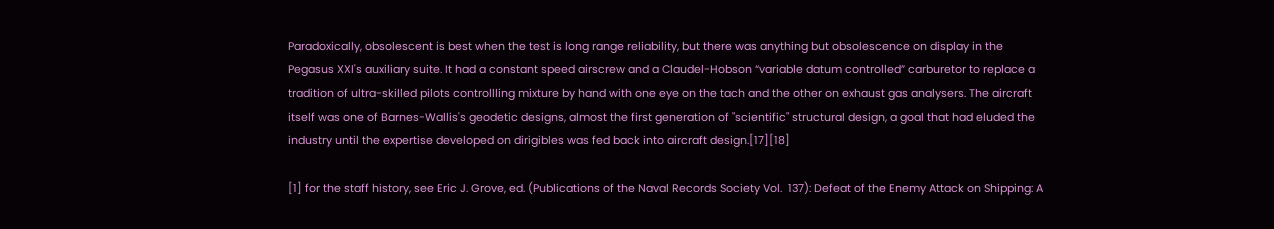Paradoxically, obsolescent is best when the test is long range reliability, but there was anything but obsolescence on display in the Pegasus XXI's auxiliary suite. It had a constant speed airscrew and a Claudel-Hobson “variable datum controlled” carburetor to replace a tradition of ultra-skilled pilots controllling mixture by hand with one eye on the tach and the other on exhaust gas analysers. The aircraft itself was one of Barnes-Wallis's geodetic designs, almost the first generation of "scientific" structural design, a goal that had eluded the industry until the expertise developed on dirigibles was fed back into aircraft design.[17][18]

[1] for the staff history, see Eric J. Grove, ed. (Publications of the Naval Records Society Vol.  137): Defeat of the Enemy Attack on Shipping: A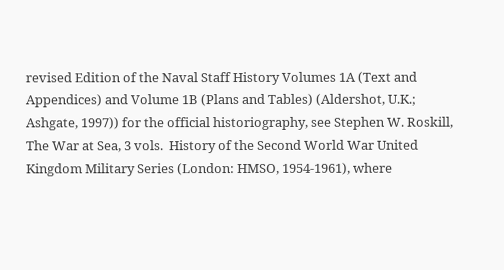revised Edition of the Naval Staff History Volumes 1A (Text and Appendices) and Volume 1B (Plans and Tables) (Aldershot, U.K.; Ashgate, 1997)) for the official historiography, see Stephen W. Roskill, The War at Sea, 3 vols.  History of the Second World War United Kingdom Military Series (London: HMSO, 1954-1961), where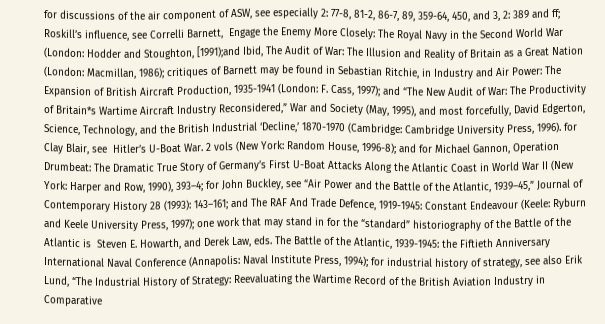for discussions of the air component of ASW, see especially 2: 77-8, 81-2, 86-7, 89, 359-64, 450, and 3, 2: 389 and ff; Roskill’s influence, see Correlli Barnett,  Engage the Enemy More Closely: The Royal Navy in the Second World War (London: Hodder and Stoughton, [1991);and Ibid, The Audit of War: The Illusion and Reality of Britain as a Great Nation (London: Macmillan, 1986); critiques of Barnett may be found in Sebastian Ritchie, in Industry and Air Power: The Expansion of British Aircraft Production, 1935-1941 (London: F. Cass, 1997); and “The New Audit of War: The Productivity of Britain*s Wartime Aircraft Industry Reconsidered,” War and Society (May, 1995), and most forcefully, David Edgerton, Science, Technology, and the British Industrial ‘Decline,’ 1870-1970 (Cambridge: Cambridge University Press, 1996). for Clay Blair, see  Hitler’s U-Boat War. 2 vols (New York: Random House, 1996-8); and for Michael Gannon, Operation Drumbeat: The Dramatic True Story of Germany’s First U-Boat Attacks Along the Atlantic Coast in World War II (New York: Harper and Row, 1990), 393–4; for John Buckley, see “Air Power and the Battle of the Atlantic, 1939–45,” Journal of Contemporary History 28 (1993): 143–161; and The RAF And Trade Defence, 1919-1945: Constant Endeavour (Keele: Ryburn and Keele University Press, 1997); one work that may stand in for the “standard” historiography of the Battle of the Atlantic is  Steven E. Howarth, and Derek Law, eds. The Battle of the Atlantic, 1939-1945: the Fiftieth Anniversary International Naval Conference (Annapolis: Naval Institute Press, 1994); for industrial history of strategy, see also Erik Lund, “The Industrial History of Strategy: Reevaluating the Wartime Record of the British Aviation Industry in Comparative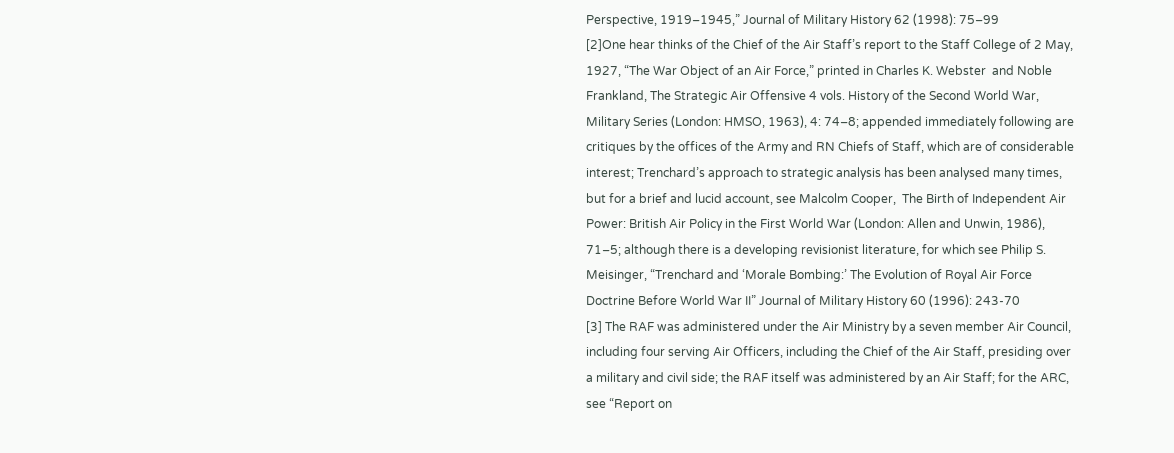Perspective, 1919–1945,” Journal of Military History 62 (1998): 75–99
[2]One hear thinks of the Chief of the Air Staff’s report to the Staff College of 2 May, 1927, “The War Object of an Air Force,” printed in Charles K. Webster  and Noble Frankland, The Strategic Air Offensive 4 vols. History of the Second World War, Military Series (London: HMSO, 1963), 4: 74–8; appended immediately following are critiques by the offices of the Army and RN Chiefs of Staff, which are of considerable interest; Trenchard’s approach to strategic analysis has been analysed many times, but for a brief and lucid account, see Malcolm Cooper,  The Birth of Independent Air Power: British Air Policy in the First World War (London: Allen and Unwin, 1986), 71–5; although there is a developing revisionist literature, for which see Philip S. Meisinger, “Trenchard and ‘Morale Bombing:’ The Evolution of Royal Air Force Doctrine Before World War II” Journal of Military History 60 (1996): 243-70
[3] The RAF was administered under the Air Ministry by a seven member Air Council, including four serving Air Officers, including the Chief of the Air Staff, presiding over a military and civil side; the RAF itself was administered by an Air Staff; for the ARC, see “Report on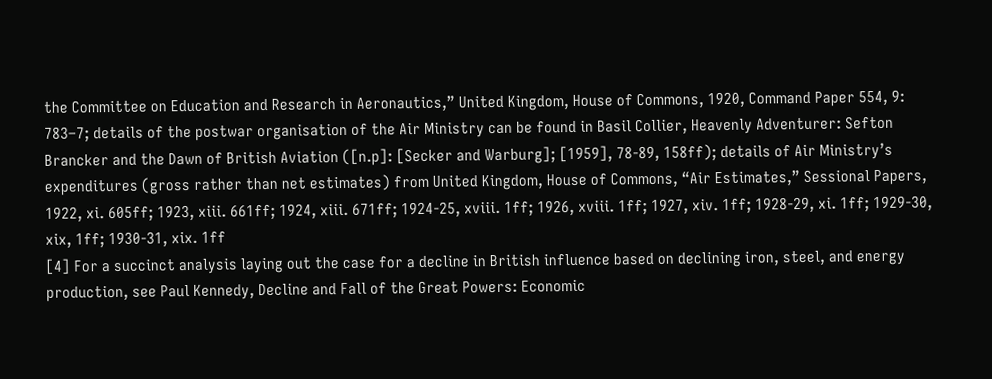the Committee on Education and Research in Aeronautics,” United Kingdom, House of Commons, 1920, Command Paper 554, 9: 783–7; details of the postwar organisation of the Air Ministry can be found in Basil Collier, Heavenly Adventurer: Sefton Brancker and the Dawn of British Aviation ([n.p]: [Secker and Warburg]; [1959], 78-89, 158ff); details of Air Ministry’s expenditures (gross rather than net estimates) from United Kingdom, House of Commons, “Air Estimates,” Sessional Papers, 1922, xi. 605ff; 1923, xiii. 661ff; 1924, xiii. 671ff; 1924-25, xviii. 1ff; 1926, xviii. 1ff; 1927, xiv. 1ff; 1928-29, xi. 1ff; 1929-30, xix, 1ff; 1930-31, xix. 1ff
[4] For a succinct analysis laying out the case for a decline in British influence based on declining iron, steel, and energy production, see Paul Kennedy, Decline and Fall of the Great Powers: Economic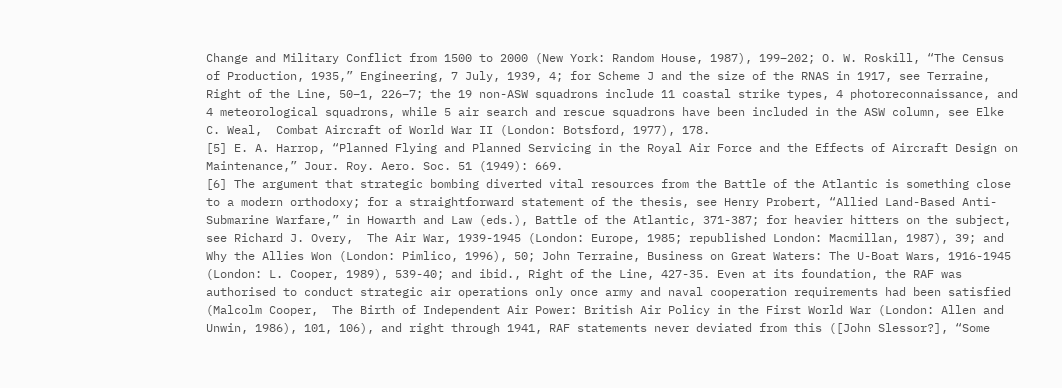Change and Military Conflict from 1500 to 2000 (New York: Random House, 1987), 199–202; O. W. Roskill, “The Census of Production, 1935,” Engineering, 7 July, 1939, 4; for Scheme J and the size of the RNAS in 1917, see Terraine, Right of the Line, 50–1, 226–7; the 19 non-ASW squadrons include 11 coastal strike types, 4 photoreconnaissance, and 4 meteorological squadrons, while 5 air search and rescue squadrons have been included in the ASW column, see Elke C. Weal,  Combat Aircraft of World War II (London: Botsford, 1977), 178.
[5] E. A. Harrop, “Planned Flying and Planned Servicing in the Royal Air Force and the Effects of Aircraft Design on Maintenance,” Jour. Roy. Aero. Soc. 51 (1949): 669.
[6] The argument that strategic bombing diverted vital resources from the Battle of the Atlantic is something close to a modern orthodoxy; for a straightforward statement of the thesis, see Henry Probert, “Allied Land-Based Anti-Submarine Warfare,” in Howarth and Law (eds.), Battle of the Atlantic, 371-387; for heavier hitters on the subject, see Richard J. Overy,  The Air War, 1939-1945 (London: Europe, 1985; republished London: Macmillan, 1987), 39; and Why the Allies Won (London: Pimlico, 1996), 50; John Terraine, Business on Great Waters: The U-Boat Wars, 1916-1945 (London: L. Cooper, 1989), 539-40; and ibid., Right of the Line, 427-35. Even at its foundation, the RAF was authorised to conduct strategic air operations only once army and naval cooperation requirements had been satisfied (Malcolm Cooper,  The Birth of Independent Air Power: British Air Policy in the First World War (London: Allen and Unwin, 1986), 101, 106), and right through 1941, RAF statements never deviated from this ([John Slessor?], “Some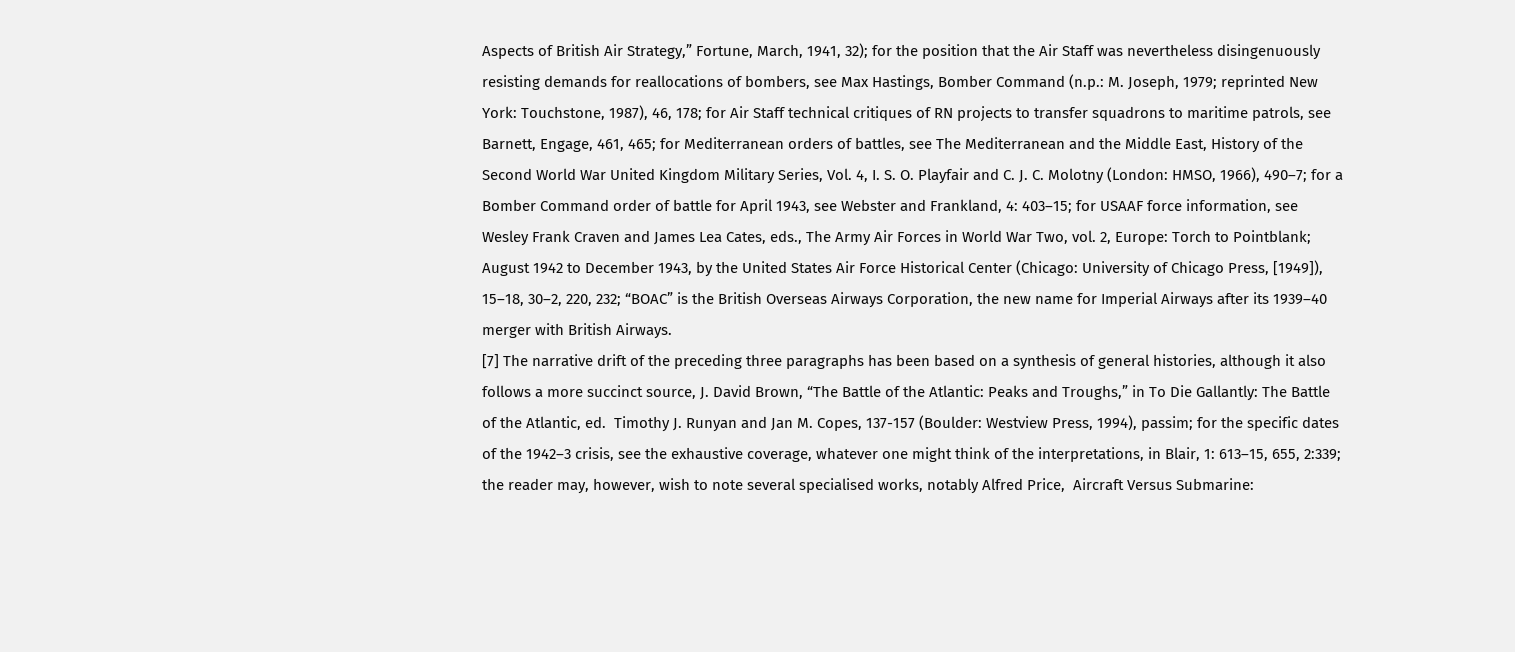Aspects of British Air Strategy,” Fortune, March, 1941, 32); for the position that the Air Staff was nevertheless disingenuously resisting demands for reallocations of bombers, see Max Hastings, Bomber Command (n.p.: M. Joseph, 1979; reprinted New York: Touchstone, 1987), 46, 178; for Air Staff technical critiques of RN projects to transfer squadrons to maritime patrols, see Barnett, Engage, 461, 465; for Mediterranean orders of battles, see The Mediterranean and the Middle East, History of the Second World War United Kingdom Military Series, Vol. 4, I. S. O. Playfair and C. J. C. Molotny (London: HMSO, 1966), 490–7; for a Bomber Command order of battle for April 1943, see Webster and Frankland, 4: 403–15; for USAAF force information, see Wesley Frank Craven and James Lea Cates, eds., The Army Air Forces in World War Two, vol. 2, Europe: Torch to Pointblank; August 1942 to December 1943, by the United States Air Force Historical Center (Chicago: University of Chicago Press, [1949]), 15–18, 30–2, 220, 232; “BOAC” is the British Overseas Airways Corporation, the new name for Imperial Airways after its 1939–40 merger with British Airways.
[7] The narrative drift of the preceding three paragraphs has been based on a synthesis of general histories, although it also follows a more succinct source, J. David Brown, “The Battle of the Atlantic: Peaks and Troughs,” in To Die Gallantly: The Battle of the Atlantic, ed.  Timothy J. Runyan and Jan M. Copes, 137-157 (Boulder: Westview Press, 1994), passim; for the specific dates of the 1942–3 crisis, see the exhaustive coverage, whatever one might think of the interpretations, in Blair, 1: 613–15, 655, 2:339; the reader may, however, wish to note several specialised works, notably Alfred Price,  Aircraft Versus Submarine: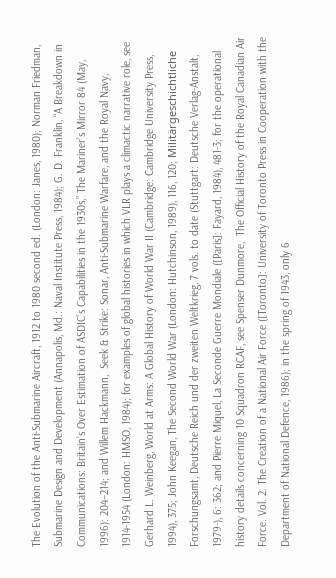The Evolution of the Anti-Submarine Aircraft, 1912 to 1980 second ed. (London: Janes, 1980); Norman Friedman, Submarine Design and Development (Annapolis, Md.: Naval Institute Press, 1984); G. D. Franklin, “A Breakdown in Communications: Britain’s Over Estimation of ASDIC’s Capabilities in the 1930s,” The Mariner’s Mirror 84 (May, 1996): 204–214; and Willem Hackmann,  Seek & Strike: Sonar, Anti-Submarine Warfare, and the Royal Navy, 1914-1954 (London: HMSO, 1984); for examples of global histories in which VLR plays a climactic narrative role, see Gerhard L. Weinberg, World at Arms: A Global History of World War II (Cambridge: Cambridge University Press, 1994), 375; John Keegan, The Second World War (London: Hutchinson, 1989), 116, 120; Militärgeschichtliche Forschungsamt, Deutsche Reich und der zweiten Weltkrieg, 7 vols. to date (Stuttgart: Deutsche Verlag-Anstalt, 1979-), 6: 362; and Pierre Miquel, La Seconde Guerre Mondiale ([Paris]: Fayard, 1984), 481-3; for the operational history details concerning 10 Squadron RCAF, see Spenser Dunmore,  The Official History of the Royal Canadian Air Force. Vol. 2. The Creation of a National Air Force ([Toronto]: University of Toronto Press in Cooperation with the Department of National Defence, 1986); in the spring of 1943, only 6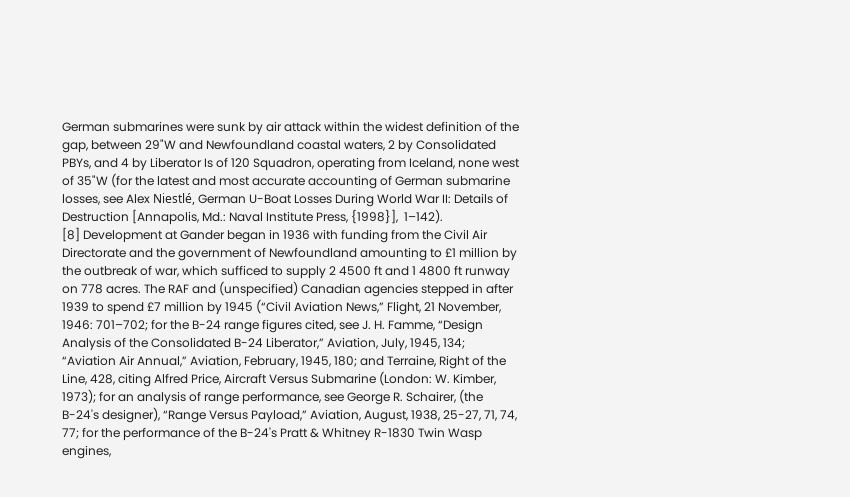German submarines were sunk by air attack within the widest definition of the gap, between 29"W and Newfoundland coastal waters, 2 by Consolidated PBYs, and 4 by Liberator Is of 120 Squadron, operating from Iceland, none west of 35"W (for the latest and most accurate accounting of German submarine losses, see Alex Niestlé, German U-Boat Losses During World War II: Details of Destruction [Annapolis, Md.: Naval Institute Press, {1998}],  1–142).
[8] Development at Gander began in 1936 with funding from the Civil Air Directorate and the government of Newfoundland amounting to £1 million by the outbreak of war, which sufficed to supply 2 4500 ft and 1 4800 ft runway on 778 acres. The RAF and (unspecified) Canadian agencies stepped in after 1939 to spend £7 million by 1945 (“Civil Aviation News,” Flight, 21 November, 1946: 701–702; for the B-24 range figures cited, see J. H. Famme, “Design Analysis of the Consolidated B-24 Liberator,” Aviation, July, 1945, 134; “Aviation Air Annual,” Aviation, February, 1945, 180; and Terraine, Right of the Line, 428, citing Alfred Price, Aircraft Versus Submarine (London: W. Kimber, 1973); for an analysis of range performance, see George R. Schairer, (the B-24's designer), “Range Versus Payload,” Aviation, August, 1938, 25-27, 71, 74, 77; for the performance of the B-24's Pratt & Whitney R-1830 Twin Wasp engines,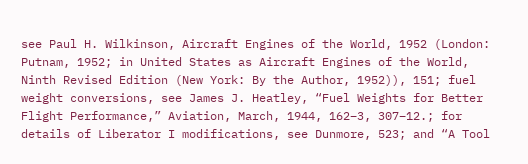see Paul H. Wilkinson, Aircraft Engines of the World, 1952 (London: Putnam, 1952; in United States as Aircraft Engines of the World, Ninth Revised Edition (New York: By the Author, 1952)), 151; fuel weight conversions, see James J. Heatley, “Fuel Weights for Better Flight Performance,” Aviation, March, 1944, 162–3, 307–12.; for details of Liberator I modifications, see Dunmore, 523; and “A Tool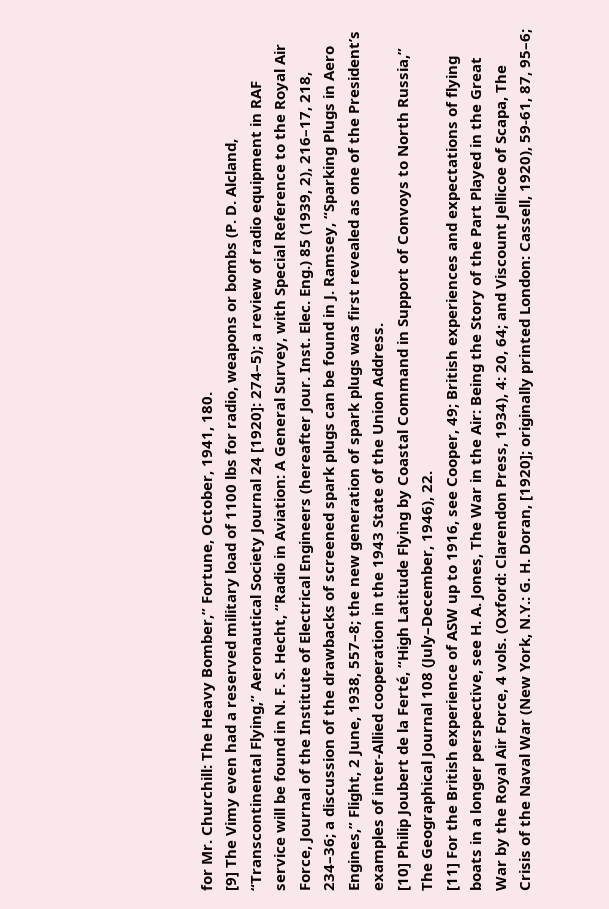for Mr. Churchill: The Heavy Bomber,” Fortune, October, 1941, 180.
[9] The Vimy even had a reserved military load of 1100 lbs for radio, weapons or bombs (P. D. Alcland, “Transcontinental Flying,” Aeronautical Society Journal 24 [1920]: 274–5); a review of radio equipment in RAF service will be found in N. F. S. Hecht, “Radio in Aviation: A General Survey, with Special Reference to the Royal Air Force, Journal of the Institute of Electrical Engineers (hereafter Jour. Inst. Elec. Eng.) 85 (1939, 2), 216–17, 218, 234–36; a discussion of the drawbacks of screened spark plugs can be found in J. Ramsey, “Sparking Plugs in Aero Engines,” Flight, 2 June, 1938, 557–8; the new generation of spark plugs was first revealed as one of the President’s examples of inter-Allied cooperation in the 1943 State of the Union Address.
[10] Philip Joubert de la Ferté, “High Latitude Flying by Coastal Command in Support of Convoys to North Russia,” The Geographical Journal 108 (July–December, 1946), 22.
[11] For the British experience of ASW up to 1916, see Cooper, 49; British experiences and expectations of flying boats in a longer perspective, see H. A. Jones, The War in the Air: Being the Story of the Part Played in the Great War by the Royal Air Force, 4 vols. (Oxford: Clarendon Press, 1934), 4: 20, 64; and Viscount Jellicoe of Scapa, The Crisis of the Naval War (New York, N.Y.: G. H. Doran, [1920]; originally printed London: Cassell, 1920), 59-61, 87, 95–6;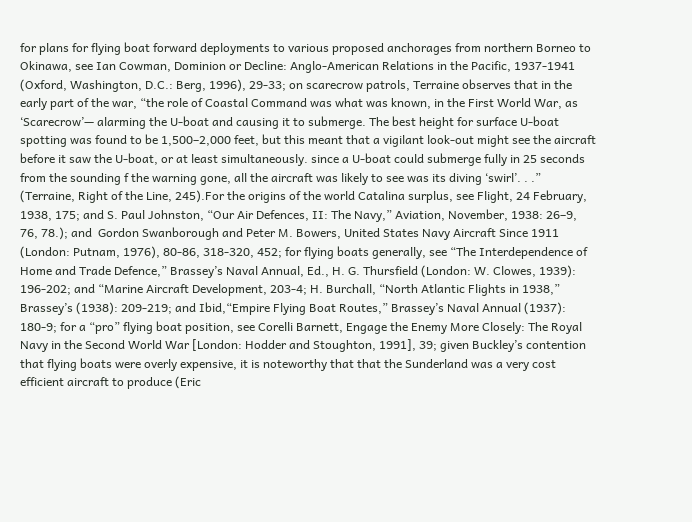for plans for flying boat forward deployments to various proposed anchorages from northern Borneo to Okinawa, see Ian Cowman, Dominion or Decline: Anglo-American Relations in the Pacific, 1937-1941 (Oxford, Washington, D.C.: Berg, 1996), 29-33; on scarecrow patrols, Terraine observes that in the early part of the war, “the role of Coastal Command was what was known, in the First World War, as ‘Scarecrow’— alarming the U-boat and causing it to submerge. The best height for surface U-boat spotting was found to be 1,500–2,000 feet, but this meant that a vigilant look-out might see the aircraft before it saw the U-boat, or at least simultaneously. since a U-boat could submerge fully in 25 seconds from the sounding f the warning gone, all the aircraft was likely to see was its diving ‘swirl’. . .” (Terraine, Right of the Line, 245).For the origins of the world Catalina surplus, see Flight, 24 February, 1938, 175; and S. Paul Johnston, “Our Air Defences, II: The Navy,” Aviation, November, 1938: 26–9, 76, 78.); and  Gordon Swanborough and Peter M. Bowers, United States Navy Aircraft Since 1911 (London: Putnam, 1976), 80-86, 318-320, 452; for flying boats generally, see “The Interdependence of Home and Trade Defence,” Brassey’s Naval Annual, Ed., H. G. Thursfield (London: W. Clowes, 1939): 196-202; and “Marine Aircraft Development, 203-4; H. Burchall, “North Atlantic Flights in 1938,” Brassey’s (1938): 209-219; and Ibid,“Empire Flying Boat Routes,” Brassey’s Naval Annual (1937): 180-9; for a “pro” flying boat position, see Corelli Barnett, Engage the Enemy More Closely: The Royal Navy in the Second World War [London: Hodder and Stoughton, 1991], 39; given Buckley’s contention that flying boats were overly expensive, it is noteworthy that that the Sunderland was a very cost efficient aircraft to produce (Eric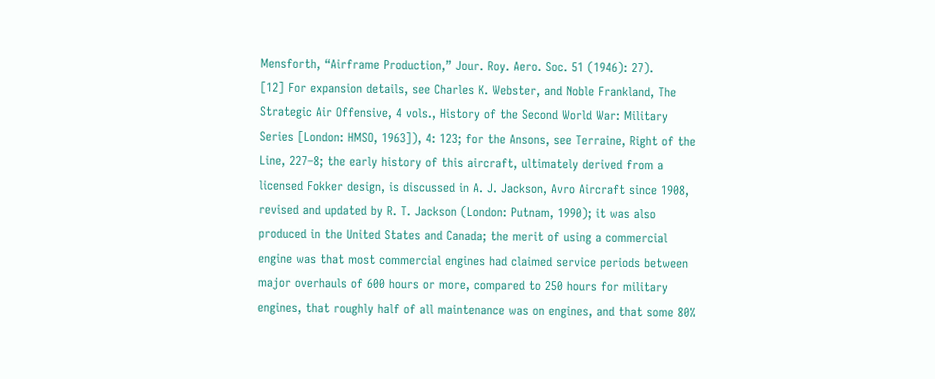Mensforth, “Airframe Production,” Jour. Roy. Aero. Soc. 51 (1946): 27).
[12] For expansion details, see Charles K. Webster, and Noble Frankland, The Strategic Air Offensive, 4 vols., History of the Second World War: Military Series [London: HMSO, 1963]), 4: 123; for the Ansons, see Terraine, Right of the Line, 227–8; the early history of this aircraft, ultimately derived from a licensed Fokker design, is discussed in A. J. Jackson, Avro Aircraft since 1908, revised and updated by R. T. Jackson (London: Putnam, 1990); it was also produced in the United States and Canada; the merit of using a commercial engine was that most commercial engines had claimed service periods between major overhauls of 600 hours or more, compared to 250 hours for military engines, that roughly half of all maintenance was on engines, and that some 80%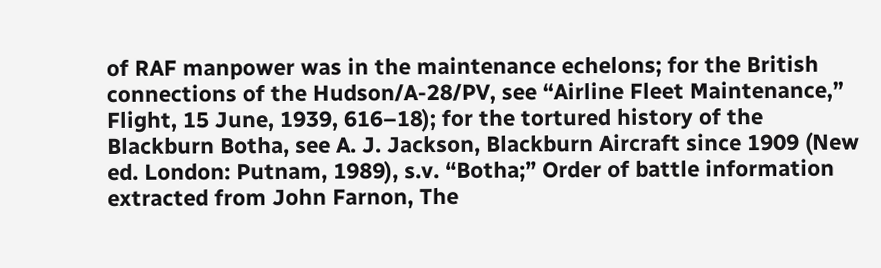of RAF manpower was in the maintenance echelons; for the British connections of the Hudson/A-28/PV, see “Airline Fleet Maintenance,” Flight, 15 June, 1939, 616–18); for the tortured history of the Blackburn Botha, see A. J. Jackson, Blackburn Aircraft since 1909 (New ed. London: Putnam, 1989), s.v. “Botha;” Order of battle information extracted from John Farnon, The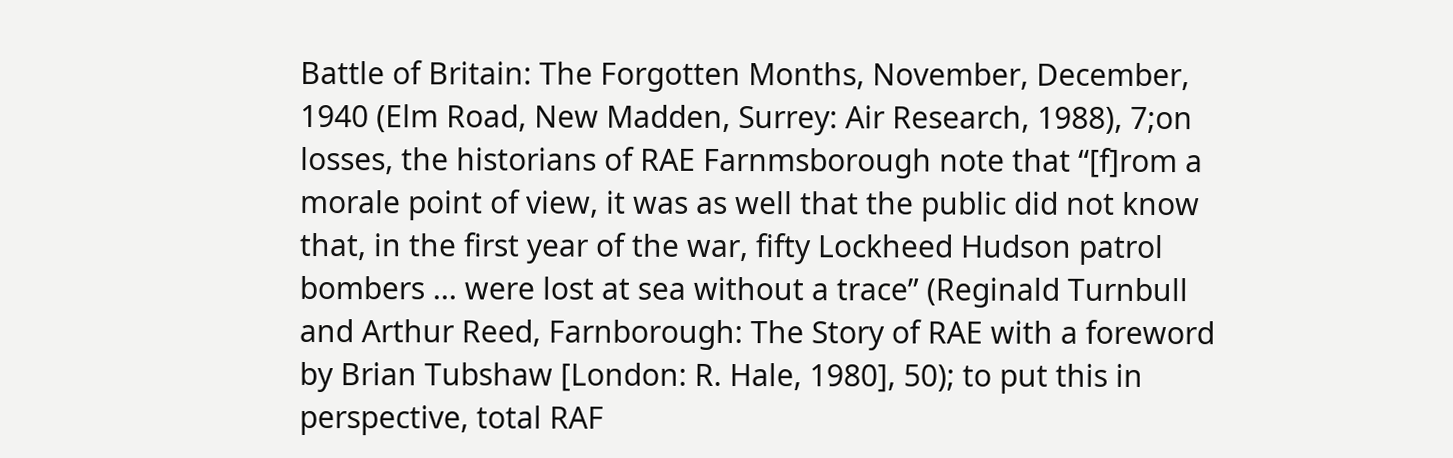Battle of Britain: The Forgotten Months, November, December, 1940 (Elm Road, New Madden, Surrey: Air Research, 1988), 7;on losses, the historians of RAE Farnmsborough note that “[f]rom a morale point of view, it was as well that the public did not know that, in the first year of the war, fifty Lockheed Hudson patrol bombers ... were lost at sea without a trace” (Reginald Turnbull and Arthur Reed, Farnborough: The Story of RAE with a foreword by Brian Tubshaw [London: R. Hale, 1980], 50); to put this in perspective, total RAF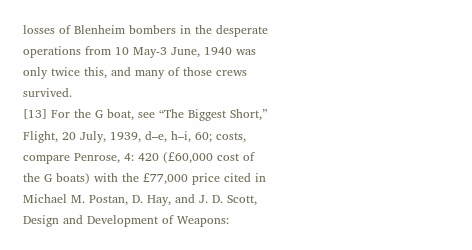losses of Blenheim bombers in the desperate operations from 10 May-3 June, 1940 was only twice this, and many of those crews survived.
[13] For the G boat, see “The Biggest Short,” Flight, 20 July, 1939, d–e, h–i, 60; costs, compare Penrose, 4: 420 (£60,000 cost of the G boats) with the £77,000 price cited in Michael M. Postan, D. Hay, and J. D. Scott, Design and Development of Weapons: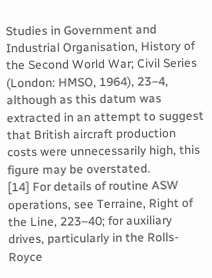Studies in Government and Industrial Organisation, History of the Second World War; Civil Series (London: HMSO, 1964), 23–4, although as this datum was extracted in an attempt to suggest that British aircraft production costs were unnecessarily high, this figure may be overstated.
[14] For details of routine ASW operations, see Terraine, Right of the Line, 223–40; for auxiliary drives, particularly in the Rolls-Royce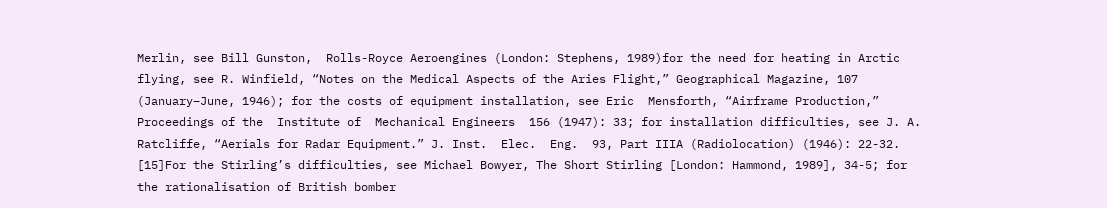Merlin, see Bill Gunston,  Rolls-Royce Aeroengines (London: Stephens, 1989)for the need for heating in Arctic flying, see R. Winfield, “Notes on the Medical Aspects of the Aries Flight,” Geographical Magazine, 107 (January–June, 1946); for the costs of equipment installation, see Eric  Mensforth, “Airframe Production,” Proceedings of the  Institute of  Mechanical Engineers  156 (1947): 33; for installation difficulties, see J. A. Ratcliffe, “Aerials for Radar Equipment.” J. Inst.  Elec.  Eng.  93, Part IIIA (Radiolocation) (1946): 22-32.
[15]For the Stirling’s difficulties, see Michael Bowyer, The Short Stirling [London: Hammond, 1989], 34-5; for the rationalisation of British bomber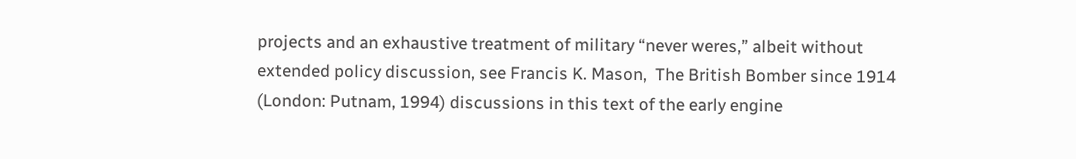projects and an exhaustive treatment of military “never weres,” albeit without extended policy discussion, see Francis K. Mason,  The British Bomber since 1914 (London: Putnam, 1994) discussions in this text of the early engine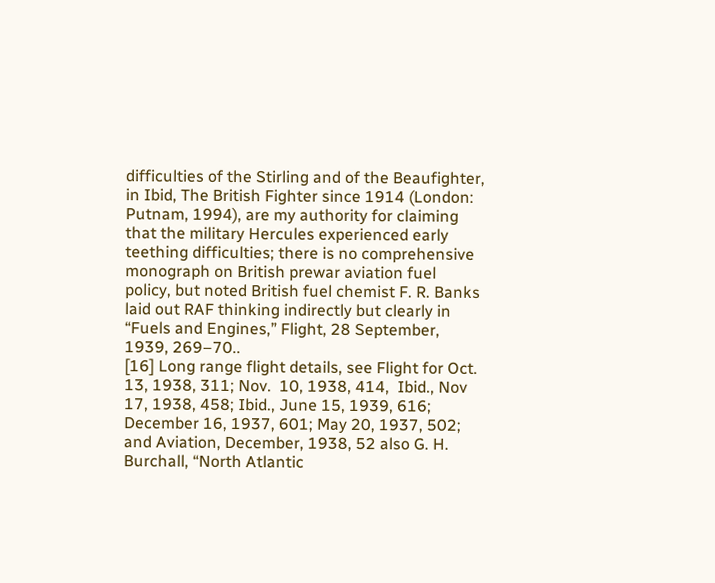difficulties of the Stirling and of the Beaufighter, in Ibid, The British Fighter since 1914 (London: Putnam, 1994), are my authority for claiming that the military Hercules experienced early teething difficulties; there is no comprehensive monograph on British prewar aviation fuel policy, but noted British fuel chemist F. R. Banks laid out RAF thinking indirectly but clearly in “Fuels and Engines,” Flight, 28 September, 1939, 269–70..
[16] Long range flight details, see Flight for Oct.  13, 1938, 311; Nov.  10, 1938, 414,  Ibid., Nov 17, 1938, 458; Ibid., June 15, 1939, 616; December 16, 1937, 601; May 20, 1937, 502; and Aviation, December, 1938, 52 also G. H. Burchall, “North Atlantic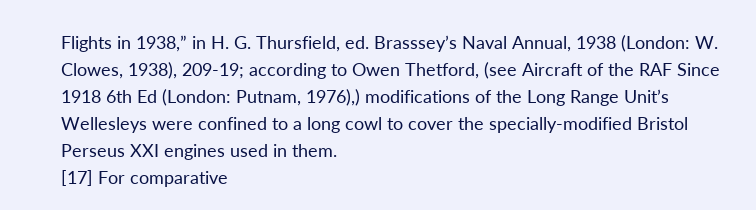Flights in 1938,” in H. G. Thursfield, ed. Brasssey’s Naval Annual, 1938 (London: W. Clowes, 1938), 209-19; according to Owen Thetford, (see Aircraft of the RAF Since 1918 6th Ed (London: Putnam, 1976),) modifications of the Long Range Unit’s Wellesleys were confined to a long cowl to cover the specially-modified Bristol Perseus XXI engines used in them.
[17] For comparative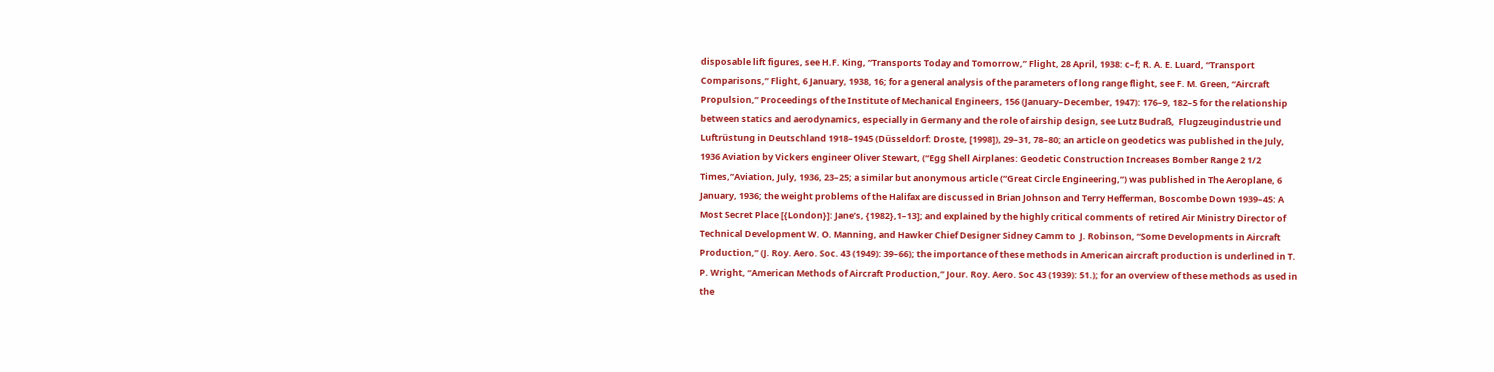disposable lift figures, see H.F. King, “Transports Today and Tomorrow,” Flight, 28 April, 1938: c–f; R. A. E. Luard, “Transport Comparisons,” Flight, 6 January, 1938, 16; for a general analysis of the parameters of long range flight, see F. M. Green, “Aircraft Propulsion,” Proceedings of the Institute of Mechanical Engineers, 156 (January–December, 1947): 176–9, 182–5 for the relationship between statics and aerodynamics, especially in Germany and the role of airship design, see Lutz Budraß,  Flugzeugindustrie und Luftrüstung in Deutschland 1918–1945 (Düsseldorf: Droste, [1998]), 29–31, 78–80; an article on geodetics was published in the July, 1936 Aviation by Vickers engineer Oliver Stewart, (“Egg Shell Airplanes: Geodetic Construction Increases Bomber Range 2 1/2 Times,”Aviation, July, 1936, 23–25; a similar but anonymous article (“Great Circle Engineering,”) was published in The Aeroplane, 6 January, 1936; the weight problems of the Halifax are discussed in Brian Johnson and Terry Hefferman, Boscombe Down 1939–45: A Most Secret Place [{London}]: Jane’s, {1982},1–13]; and explained by the highly critical comments of  retired Air Ministry Director of Technical Development W. O. Manning, and Hawker Chief Designer Sidney Camm to  J. Robinson, “Some Developments in Aircraft Production,” (J. Roy. Aero. Soc. 43 (1949): 39–66); the importance of these methods in American aircraft production is underlined in T. P. Wright, “American Methods of Aircraft Production,” Jour. Roy. Aero. Soc 43 (1939): 51.); for an overview of these methods as used in the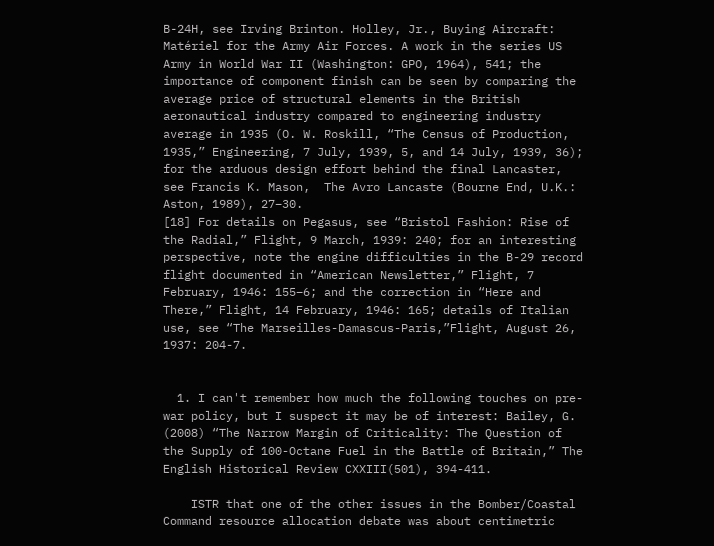B-24H, see Irving Brinton. Holley, Jr., Buying Aircraft: Matériel for the Army Air Forces. A work in the series US Army in World War II (Washington: GPO, 1964), 541; the importance of component finish can be seen by comparing the average price of structural elements in the British aeronautical industry compared to engineering industry average in 1935 (O. W. Roskill, “The Census of Production, 1935,” Engineering, 7 July, 1939, 5, and 14 July, 1939, 36); for the arduous design effort behind the final Lancaster, see Francis K. Mason,  The Avro Lancaste (Bourne End, U.K.: Aston, 1989), 27–30.
[18] For details on Pegasus, see “Bristol Fashion: Rise of the Radial,” Flight, 9 March, 1939: 240; for an interesting perspective, note the engine difficulties in the B-29 record flight documented in “American Newsletter,” Flight, 7 February, 1946: 155–6; and the correction in “Here and There,” Flight, 14 February, 1946: 165; details of Italian use, see “The Marseilles-Damascus-Paris,”Flight, August 26, 1937: 204-7.


  1. I can't remember how much the following touches on pre-war policy, but I suspect it may be of interest: Bailey, G. (2008) “The Narrow Margin of Criticality: The Question of the Supply of 100-Octane Fuel in the Battle of Britain,” The English Historical Review CXXIII(501), 394-411.

    ISTR that one of the other issues in the Bomber/Coastal Command resource allocation debate was about centimetric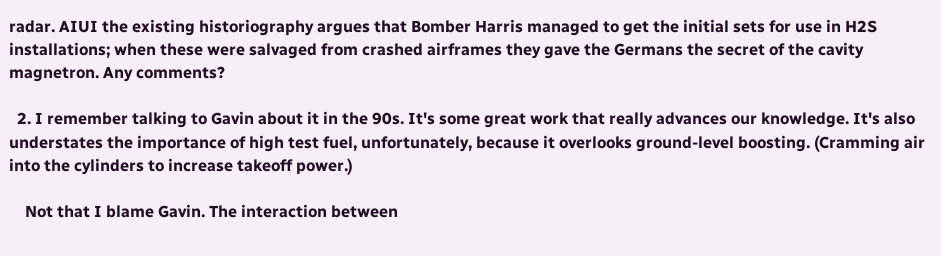radar. AIUI the existing historiography argues that Bomber Harris managed to get the initial sets for use in H2S installations; when these were salvaged from crashed airframes they gave the Germans the secret of the cavity magnetron. Any comments?

  2. I remember talking to Gavin about it in the 90s. It's some great work that really advances our knowledge. It's also understates the importance of high test fuel, unfortunately, because it overlooks ground-level boosting. (Cramming air into the cylinders to increase takeoff power.)

    Not that I blame Gavin. The interaction between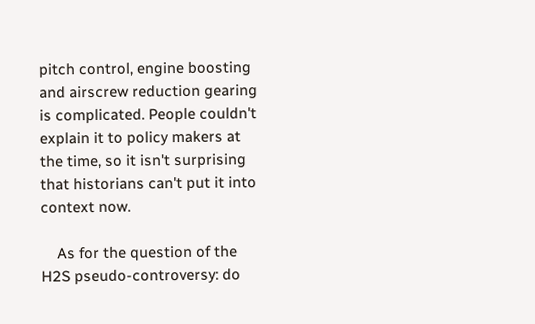pitch control, engine boosting and airscrew reduction gearing is complicated. People couldn't explain it to policy makers at the time, so it isn't surprising that historians can't put it into context now.

    As for the question of the H2S pseudo-controversy: do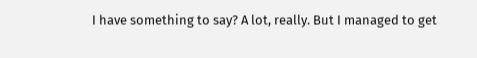I have something to say? A lot, really. But I managed to get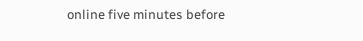online five minutes before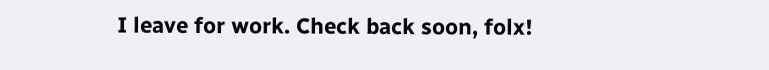I leave for work. Check back soon, folx!